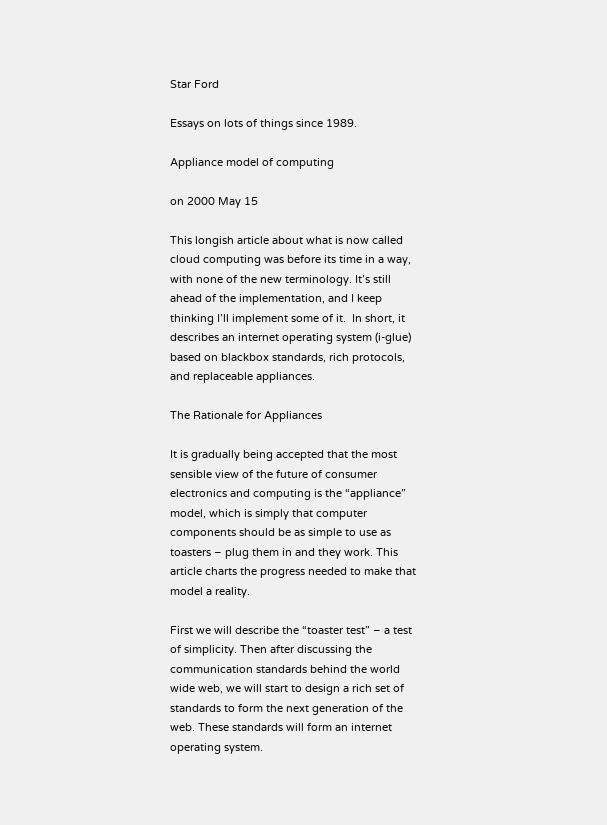Star Ford

Essays on lots of things since 1989.

Appliance model of computing

on 2000 May 15

This longish article about what is now called cloud computing was before its time in a way, with none of the new terminology. It’s still ahead of the implementation, and I keep thinking I’ll implement some of it.  In short, it describes an internet operating system (i-glue) based on blackbox standards, rich protocols, and replaceable appliances.

The Rationale for Appliances

It is gradually being accepted that the most sensible view of the future of consumer electronics and computing is the “appliance” model, which is simply that computer components should be as simple to use as toasters – plug them in and they work. This article charts the progress needed to make that model a reality.

First we will describe the “toaster test” – a test of simplicity. Then after discussing the communication standards behind the world wide web, we will start to design a rich set of standards to form the next generation of the web. These standards will form an internet operating system.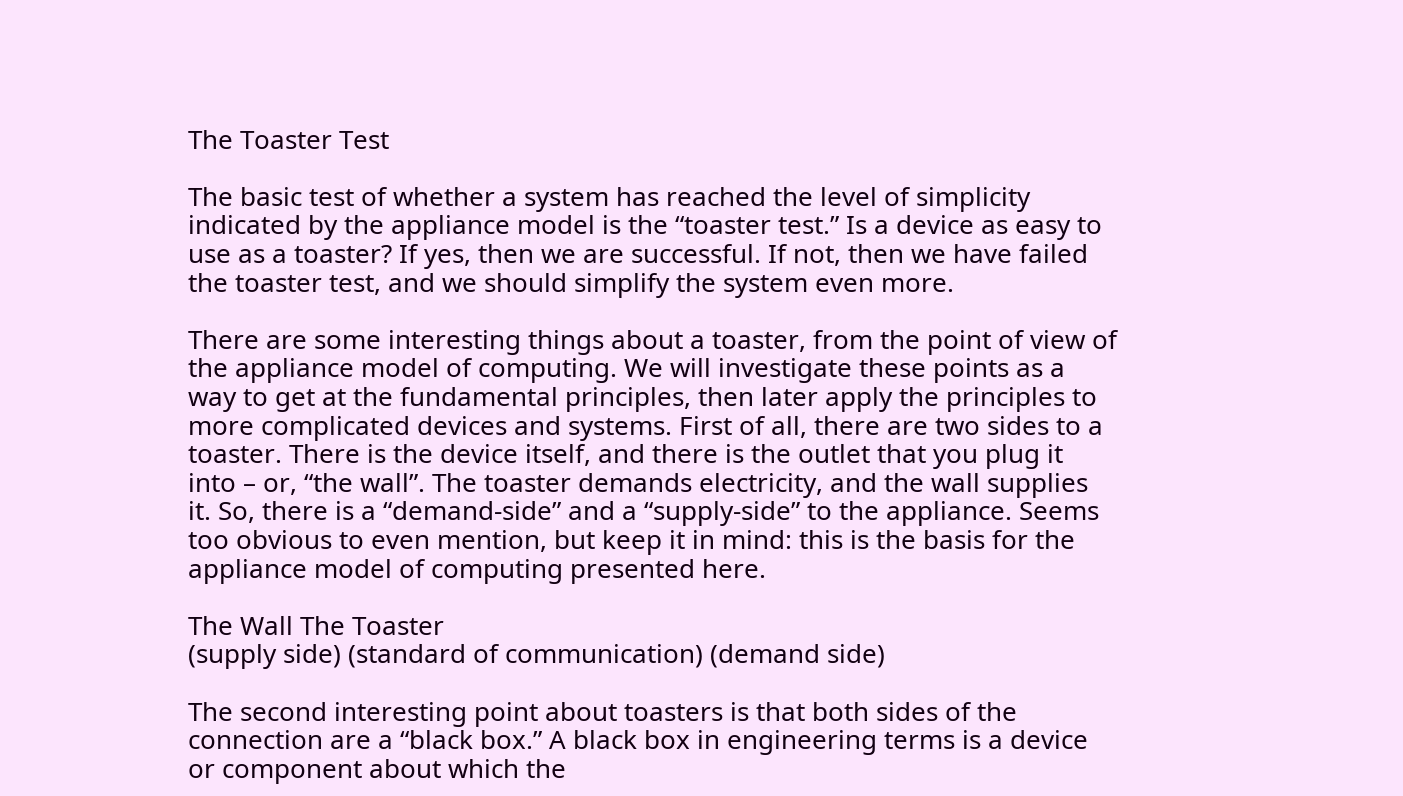The Toaster Test

The basic test of whether a system has reached the level of simplicity indicated by the appliance model is the “toaster test.” Is a device as easy to use as a toaster? If yes, then we are successful. If not, then we have failed the toaster test, and we should simplify the system even more.

There are some interesting things about a toaster, from the point of view of the appliance model of computing. We will investigate these points as a way to get at the fundamental principles, then later apply the principles to more complicated devices and systems. First of all, there are two sides to a toaster. There is the device itself, and there is the outlet that you plug it into – or, “the wall”. The toaster demands electricity, and the wall supplies it. So, there is a “demand-side” and a “supply-side” to the appliance. Seems too obvious to even mention, but keep it in mind: this is the basis for the appliance model of computing presented here.

The Wall The Toaster
(supply side) (standard of communication) (demand side)

The second interesting point about toasters is that both sides of the connection are a “black box.” A black box in engineering terms is a device or component about which the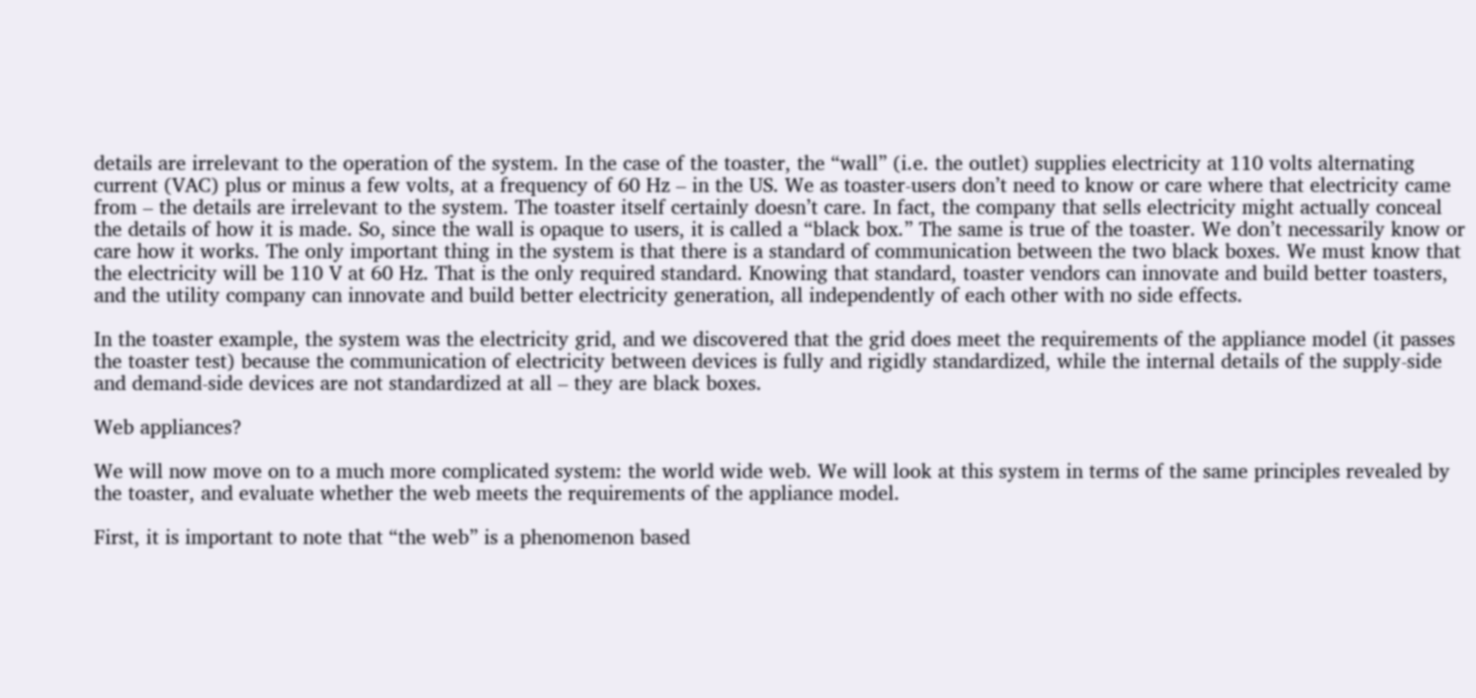details are irrelevant to the operation of the system. In the case of the toaster, the “wall” (i.e. the outlet) supplies electricity at 110 volts alternating current (VAC) plus or minus a few volts, at a frequency of 60 Hz – in the US. We as toaster-users don’t need to know or care where that electricity came from – the details are irrelevant to the system. The toaster itself certainly doesn’t care. In fact, the company that sells electricity might actually conceal the details of how it is made. So, since the wall is opaque to users, it is called a “black box.” The same is true of the toaster. We don’t necessarily know or care how it works. The only important thing in the system is that there is a standard of communication between the two black boxes. We must know that the electricity will be 110 V at 60 Hz. That is the only required standard. Knowing that standard, toaster vendors can innovate and build better toasters, and the utility company can innovate and build better electricity generation, all independently of each other with no side effects.

In the toaster example, the system was the electricity grid, and we discovered that the grid does meet the requirements of the appliance model (it passes the toaster test) because the communication of electricity between devices is fully and rigidly standardized, while the internal details of the supply-side and demand-side devices are not standardized at all – they are black boxes.

Web appliances?

We will now move on to a much more complicated system: the world wide web. We will look at this system in terms of the same principles revealed by the toaster, and evaluate whether the web meets the requirements of the appliance model.

First, it is important to note that “the web” is a phenomenon based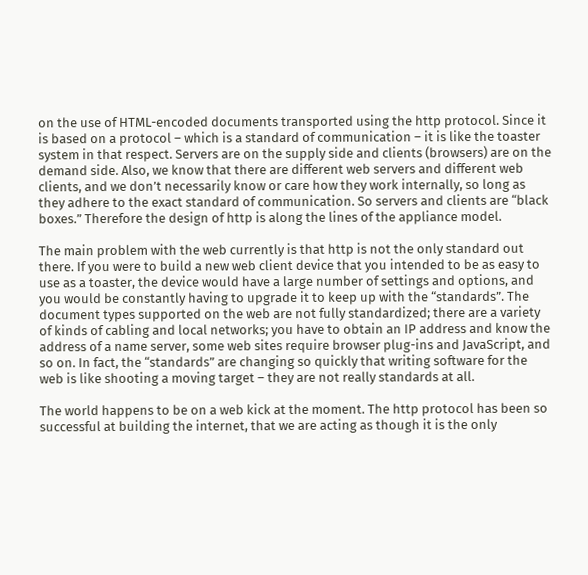on the use of HTML-encoded documents transported using the http protocol. Since it is based on a protocol – which is a standard of communication – it is like the toaster system in that respect. Servers are on the supply side and clients (browsers) are on the demand side. Also, we know that there are different web servers and different web clients, and we don’t necessarily know or care how they work internally, so long as they adhere to the exact standard of communication. So servers and clients are “black boxes.” Therefore the design of http is along the lines of the appliance model.

The main problem with the web currently is that http is not the only standard out there. If you were to build a new web client device that you intended to be as easy to use as a toaster, the device would have a large number of settings and options, and you would be constantly having to upgrade it to keep up with the “standards”. The document types supported on the web are not fully standardized; there are a variety of kinds of cabling and local networks; you have to obtain an IP address and know the address of a name server, some web sites require browser plug-ins and JavaScript, and so on. In fact, the “standards” are changing so quickly that writing software for the web is like shooting a moving target – they are not really standards at all.

The world happens to be on a web kick at the moment. The http protocol has been so successful at building the internet, that we are acting as though it is the only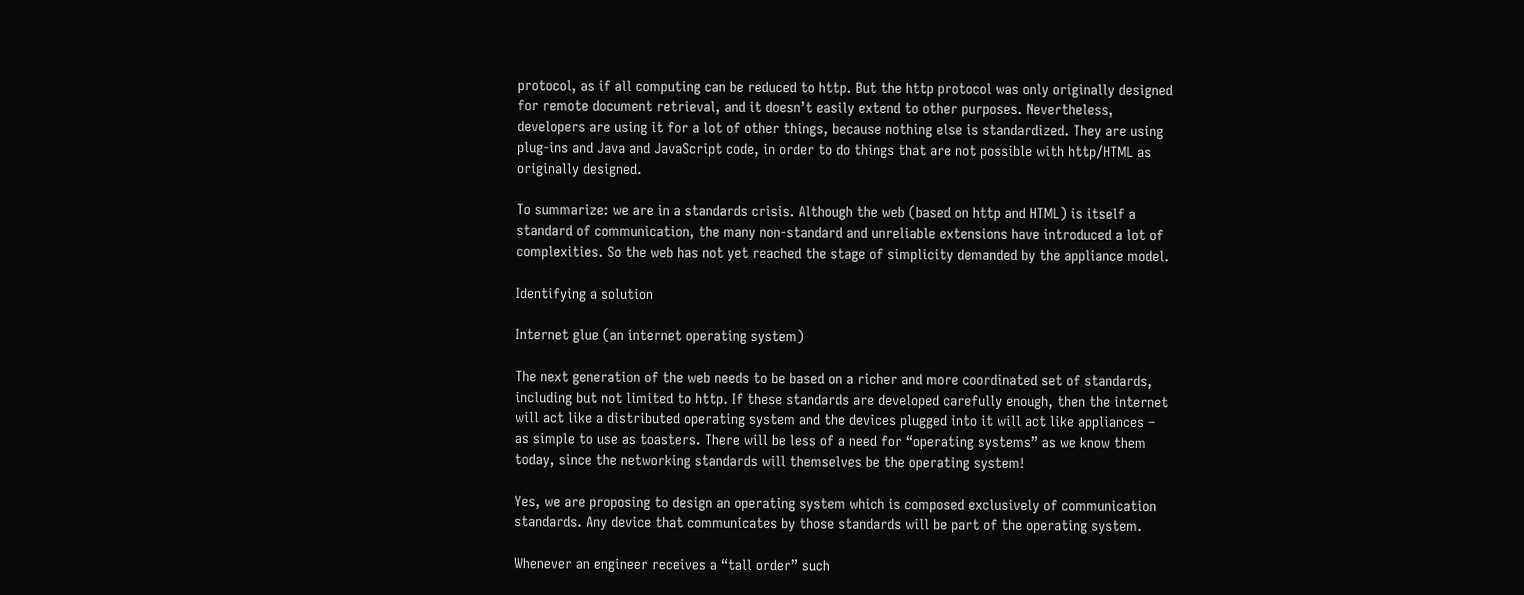protocol, as if all computing can be reduced to http. But the http protocol was only originally designed for remote document retrieval, and it doesn’t easily extend to other purposes. Nevertheless, developers are using it for a lot of other things, because nothing else is standardized. They are using plug-ins and Java and JavaScript code, in order to do things that are not possible with http/HTML as originally designed.

To summarize: we are in a standards crisis. Although the web (based on http and HTML) is itself a standard of communication, the many non-standard and unreliable extensions have introduced a lot of complexities. So the web has not yet reached the stage of simplicity demanded by the appliance model.

Identifying a solution

Internet glue (an internet operating system)

The next generation of the web needs to be based on a richer and more coordinated set of standards, including but not limited to http. If these standards are developed carefully enough, then the internet will act like a distributed operating system and the devices plugged into it will act like appliances – as simple to use as toasters. There will be less of a need for “operating systems” as we know them today, since the networking standards will themselves be the operating system!

Yes, we are proposing to design an operating system which is composed exclusively of communication standards. Any device that communicates by those standards will be part of the operating system.

Whenever an engineer receives a “tall order” such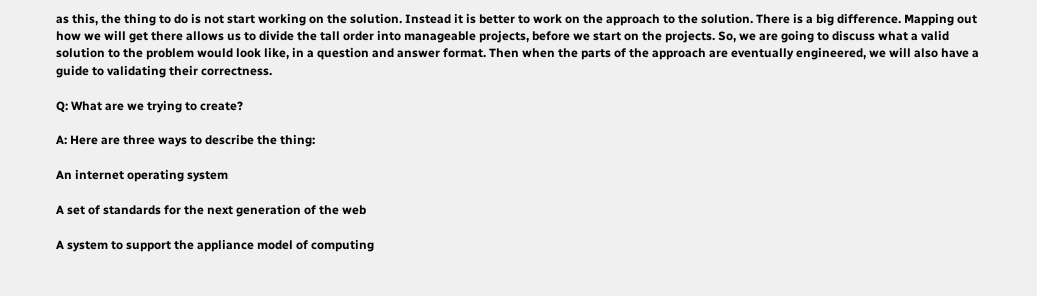as this, the thing to do is not start working on the solution. Instead it is better to work on the approach to the solution. There is a big difference. Mapping out how we will get there allows us to divide the tall order into manageable projects, before we start on the projects. So, we are going to discuss what a valid solution to the problem would look like, in a question and answer format. Then when the parts of the approach are eventually engineered, we will also have a guide to validating their correctness.

Q: What are we trying to create?

A: Here are three ways to describe the thing:

An internet operating system

A set of standards for the next generation of the web

A system to support the appliance model of computing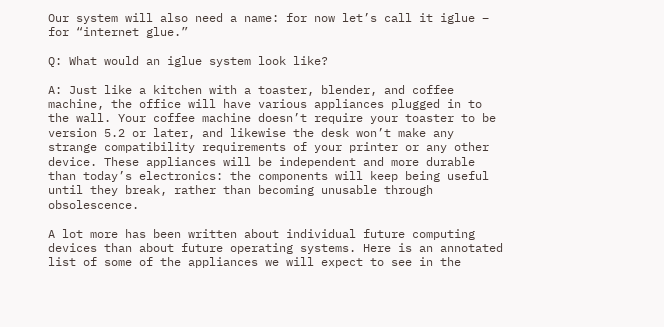Our system will also need a name: for now let’s call it iglue – for “internet glue.”

Q: What would an iglue system look like?

A: Just like a kitchen with a toaster, blender, and coffee machine, the office will have various appliances plugged in to the wall. Your coffee machine doesn’t require your toaster to be version 5.2 or later, and likewise the desk won’t make any strange compatibility requirements of your printer or any other device. These appliances will be independent and more durable than today’s electronics: the components will keep being useful until they break, rather than becoming unusable through obsolescence.

A lot more has been written about individual future computing devices than about future operating systems. Here is an annotated list of some of the appliances we will expect to see in the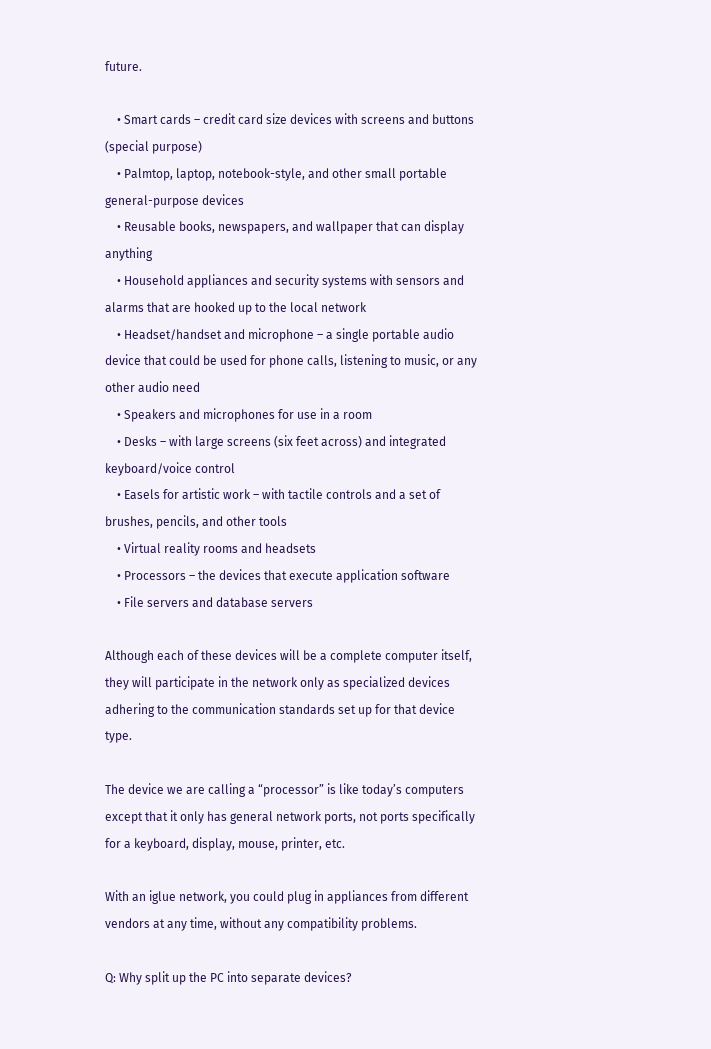future.

    • Smart cards – credit card size devices with screens and buttons (special purpose)
    • Palmtop, laptop, notebook-style, and other small portable general-purpose devices
    • Reusable books, newspapers, and wallpaper that can display anything
    • Household appliances and security systems with sensors and alarms that are hooked up to the local network
    • Headset/handset and microphone – a single portable audio device that could be used for phone calls, listening to music, or any other audio need
    • Speakers and microphones for use in a room
    • Desks – with large screens (six feet across) and integrated keyboard/voice control
    • Easels for artistic work – with tactile controls and a set of brushes, pencils, and other tools
    • Virtual reality rooms and headsets
    • Processors – the devices that execute application software
    • File servers and database servers

Although each of these devices will be a complete computer itself, they will participate in the network only as specialized devices adhering to the communication standards set up for that device type.

The device we are calling a “processor” is like today’s computers except that it only has general network ports, not ports specifically for a keyboard, display, mouse, printer, etc.

With an iglue network, you could plug in appliances from different vendors at any time, without any compatibility problems.

Q: Why split up the PC into separate devices?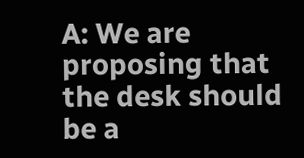A: We are proposing that the desk should be a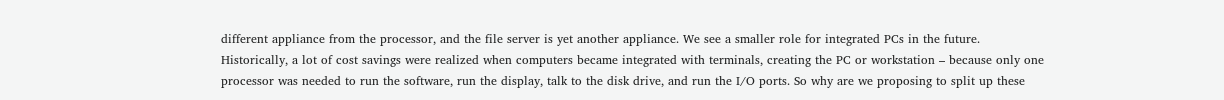different appliance from the processor, and the file server is yet another appliance. We see a smaller role for integrated PCs in the future. Historically, a lot of cost savings were realized when computers became integrated with terminals, creating the PC or workstation – because only one processor was needed to run the software, run the display, talk to the disk drive, and run the I/O ports. So why are we proposing to split up these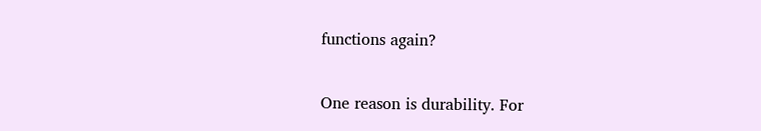functions again?

One reason is durability. For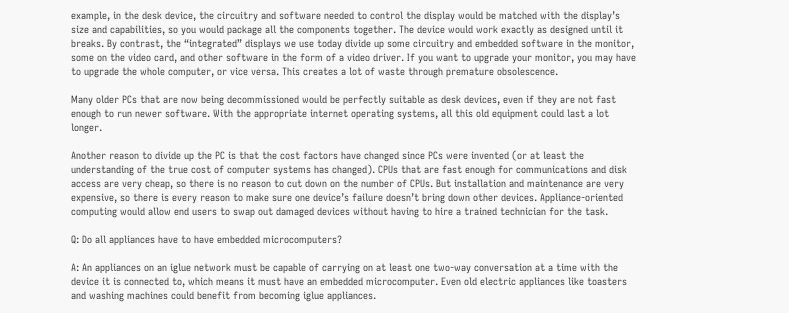example, in the desk device, the circuitry and software needed to control the display would be matched with the display’s size and capabilities, so you would package all the components together. The device would work exactly as designed until it breaks. By contrast, the “integrated” displays we use today divide up some circuitry and embedded software in the monitor, some on the video card, and other software in the form of a video driver. If you want to upgrade your monitor, you may have to upgrade the whole computer, or vice versa. This creates a lot of waste through premature obsolescence.

Many older PCs that are now being decommissioned would be perfectly suitable as desk devices, even if they are not fast enough to run newer software. With the appropriate internet operating systems, all this old equipment could last a lot longer.

Another reason to divide up the PC is that the cost factors have changed since PCs were invented (or at least the understanding of the true cost of computer systems has changed). CPUs that are fast enough for communications and disk access are very cheap, so there is no reason to cut down on the number of CPUs. But installation and maintenance are very expensive, so there is every reason to make sure one device’s failure doesn’t bring down other devices. Appliance-oriented computing would allow end users to swap out damaged devices without having to hire a trained technician for the task.

Q: Do all appliances have to have embedded microcomputers?

A: An appliances on an iglue network must be capable of carrying on at least one two-way conversation at a time with the device it is connected to, which means it must have an embedded microcomputer. Even old electric appliances like toasters and washing machines could benefit from becoming iglue appliances.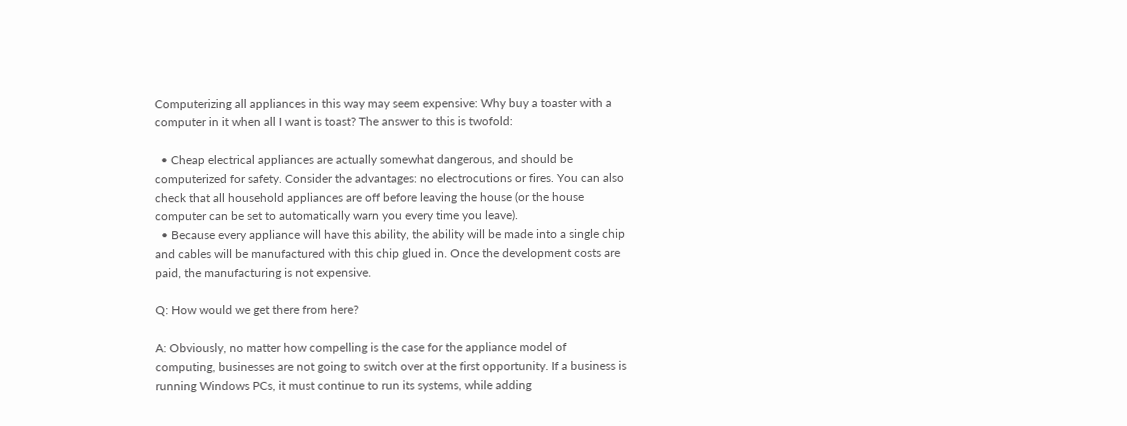Computerizing all appliances in this way may seem expensive: Why buy a toaster with a computer in it when all I want is toast? The answer to this is twofold:

  • Cheap electrical appliances are actually somewhat dangerous, and should be computerized for safety. Consider the advantages: no electrocutions or fires. You can also check that all household appliances are off before leaving the house (or the house computer can be set to automatically warn you every time you leave).
  • Because every appliance will have this ability, the ability will be made into a single chip and cables will be manufactured with this chip glued in. Once the development costs are paid, the manufacturing is not expensive.

Q: How would we get there from here?

A: Obviously, no matter how compelling is the case for the appliance model of computing, businesses are not going to switch over at the first opportunity. If a business is running Windows PCs, it must continue to run its systems, while adding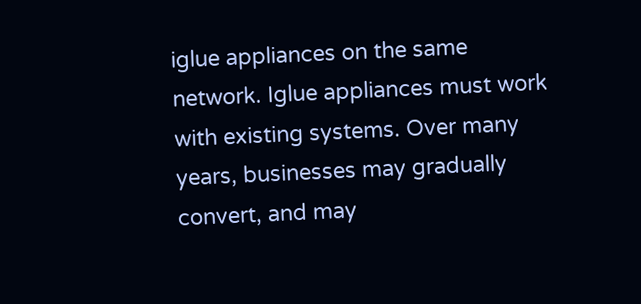iglue appliances on the same network. Iglue appliances must work with existing systems. Over many years, businesses may gradually convert, and may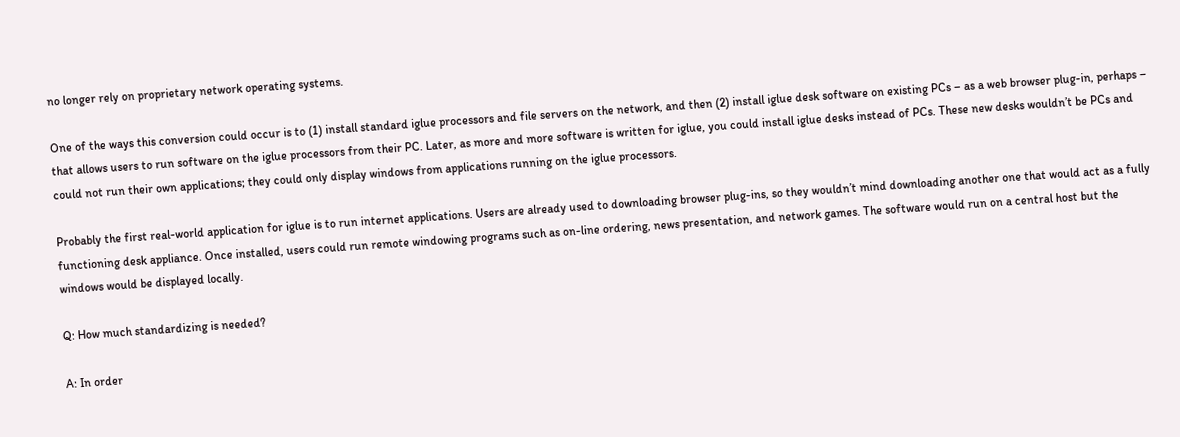no longer rely on proprietary network operating systems.

One of the ways this conversion could occur is to (1) install standard iglue processors and file servers on the network, and then (2) install iglue desk software on existing PCs – as a web browser plug-in, perhaps – that allows users to run software on the iglue processors from their PC. Later, as more and more software is written for iglue, you could install iglue desks instead of PCs. These new desks wouldn’t be PCs and could not run their own applications; they could only display windows from applications running on the iglue processors.

Probably the first real-world application for iglue is to run internet applications. Users are already used to downloading browser plug-ins, so they wouldn’t mind downloading another one that would act as a fully functioning desk appliance. Once installed, users could run remote windowing programs such as on-line ordering, news presentation, and network games. The software would run on a central host but the windows would be displayed locally.

Q: How much standardizing is needed?

A: In order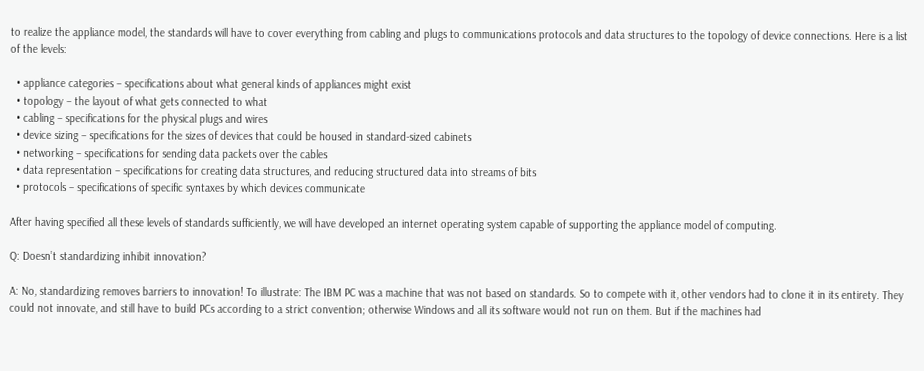to realize the appliance model, the standards will have to cover everything from cabling and plugs to communications protocols and data structures to the topology of device connections. Here is a list of the levels:

  • appliance categories – specifications about what general kinds of appliances might exist
  • topology – the layout of what gets connected to what
  • cabling – specifications for the physical plugs and wires
  • device sizing – specifications for the sizes of devices that could be housed in standard-sized cabinets
  • networking – specifications for sending data packets over the cables
  • data representation – specifications for creating data structures, and reducing structured data into streams of bits
  • protocols – specifications of specific syntaxes by which devices communicate

After having specified all these levels of standards sufficiently, we will have developed an internet operating system capable of supporting the appliance model of computing.

Q: Doesn’t standardizing inhibit innovation?

A: No, standardizing removes barriers to innovation! To illustrate: The IBM PC was a machine that was not based on standards. So to compete with it, other vendors had to clone it in its entirety. They could not innovate, and still have to build PCs according to a strict convention; otherwise Windows and all its software would not run on them. But if the machines had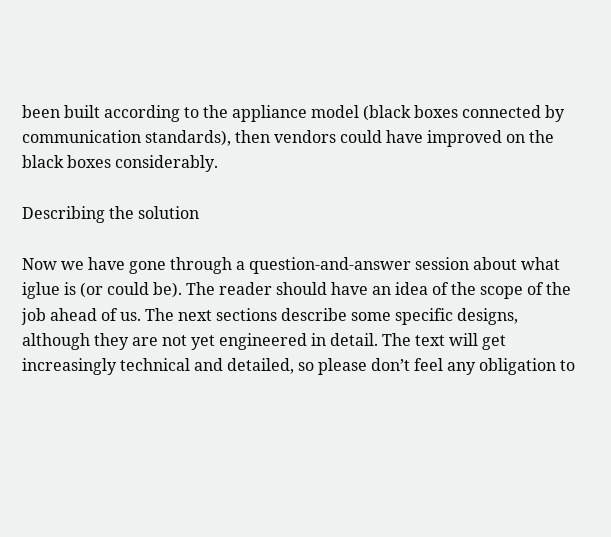been built according to the appliance model (black boxes connected by communication standards), then vendors could have improved on the black boxes considerably.

Describing the solution

Now we have gone through a question-and-answer session about what iglue is (or could be). The reader should have an idea of the scope of the job ahead of us. The next sections describe some specific designs, although they are not yet engineered in detail. The text will get increasingly technical and detailed, so please don’t feel any obligation to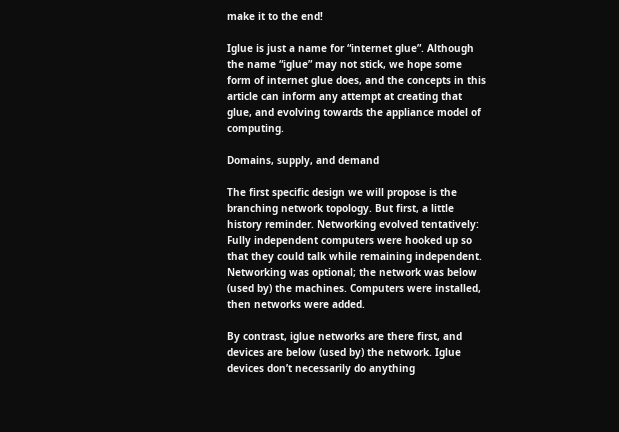make it to the end!

Iglue is just a name for “internet glue”. Although the name “iglue” may not stick, we hope some form of internet glue does, and the concepts in this article can inform any attempt at creating that glue, and evolving towards the appliance model of computing.

Domains, supply, and demand

The first specific design we will propose is the branching network topology. But first, a little history reminder. Networking evolved tentatively: Fully independent computers were hooked up so that they could talk while remaining independent. Networking was optional; the network was below (used by) the machines. Computers were installed, then networks were added.

By contrast, iglue networks are there first, and devices are below (used by) the network. Iglue devices don’t necessarily do anything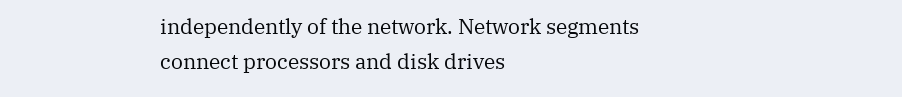independently of the network. Network segments connect processors and disk drives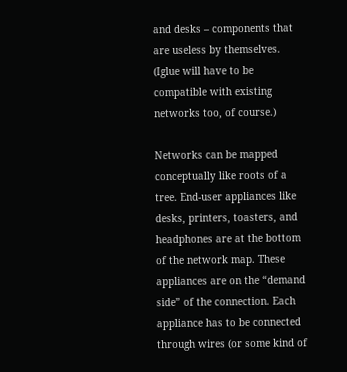and desks – components that are useless by themselves. (Iglue will have to be compatible with existing networks too, of course.)

Networks can be mapped conceptually like roots of a tree. End-user appliances like desks, printers, toasters, and headphones are at the bottom of the network map. These appliances are on the “demand side” of the connection. Each appliance has to be connected through wires (or some kind of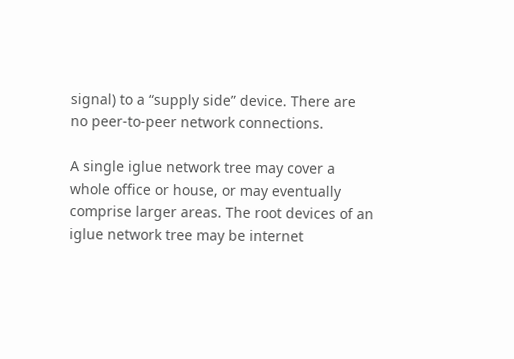signal) to a “supply side” device. There are no peer-to-peer network connections.

A single iglue network tree may cover a whole office or house, or may eventually comprise larger areas. The root devices of an iglue network tree may be internet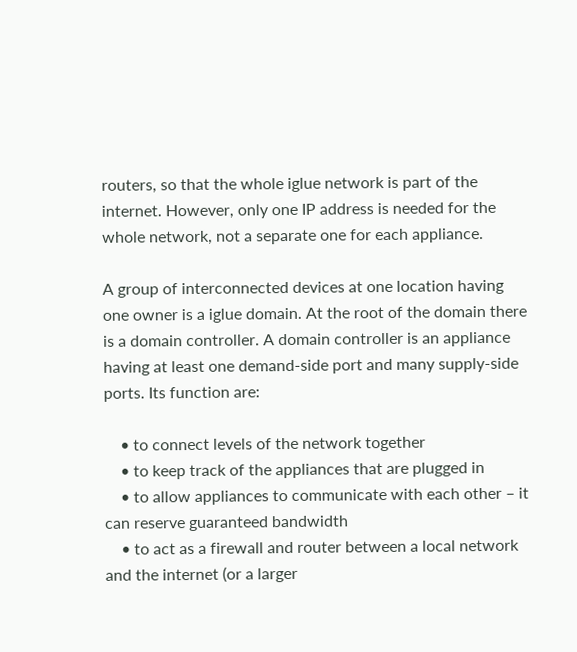routers, so that the whole iglue network is part of the internet. However, only one IP address is needed for the whole network, not a separate one for each appliance.

A group of interconnected devices at one location having one owner is a iglue domain. At the root of the domain there is a domain controller. A domain controller is an appliance having at least one demand-side port and many supply-side ports. Its function are:

    • to connect levels of the network together
    • to keep track of the appliances that are plugged in
    • to allow appliances to communicate with each other – it can reserve guaranteed bandwidth
    • to act as a firewall and router between a local network and the internet (or a larger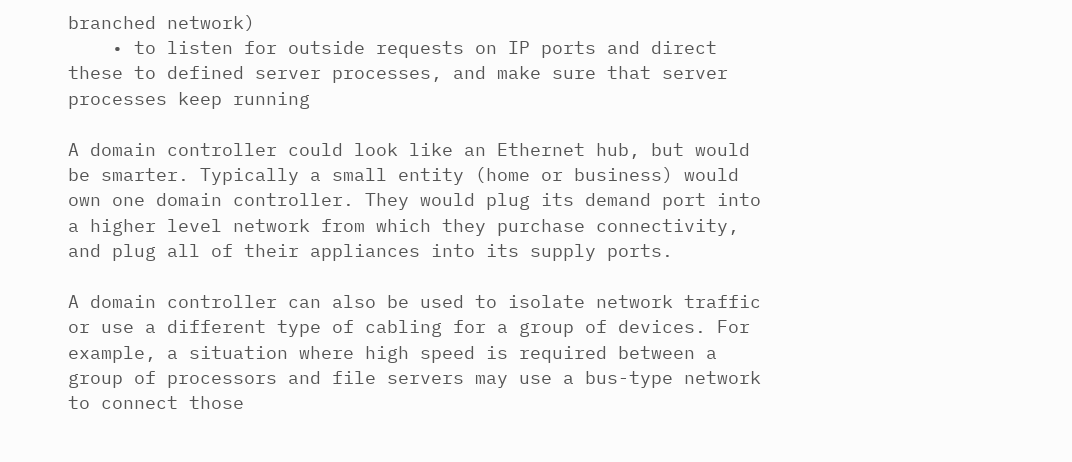branched network)
    • to listen for outside requests on IP ports and direct these to defined server processes, and make sure that server processes keep running

A domain controller could look like an Ethernet hub, but would be smarter. Typically a small entity (home or business) would own one domain controller. They would plug its demand port into a higher level network from which they purchase connectivity, and plug all of their appliances into its supply ports.

A domain controller can also be used to isolate network traffic or use a different type of cabling for a group of devices. For example, a situation where high speed is required between a group of processors and file servers may use a bus-type network to connect those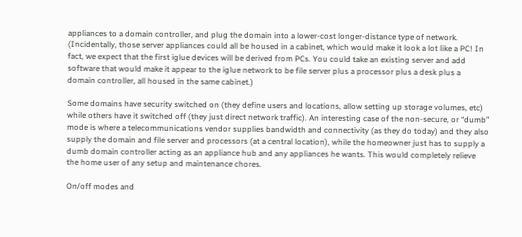appliances to a domain controller, and plug the domain into a lower-cost longer-distance type of network. (Incidentally, those server appliances could all be housed in a cabinet, which would make it look a lot like a PC! In fact, we expect that the first iglue devices will be derived from PCs. You could take an existing server and add software that would make it appear to the iglue network to be file server plus a processor plus a desk plus a domain controller, all housed in the same cabinet.)

Some domains have security switched on (they define users and locations, allow setting up storage volumes, etc) while others have it switched off (they just direct network traffic). An interesting case of the non-secure, or “dumb” mode is where a telecommunications vendor supplies bandwidth and connectivity (as they do today) and they also supply the domain and file server and processors (at a central location), while the homeowner just has to supply a dumb domain controller acting as an appliance hub and any appliances he wants. This would completely relieve the home user of any setup and maintenance chores.

On/off modes and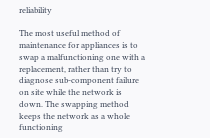reliability

The most useful method of maintenance for appliances is to swap a malfunctioning one with a replacement, rather than try to diagnose sub-component failure on site while the network is down. The swapping method keeps the network as a whole functioning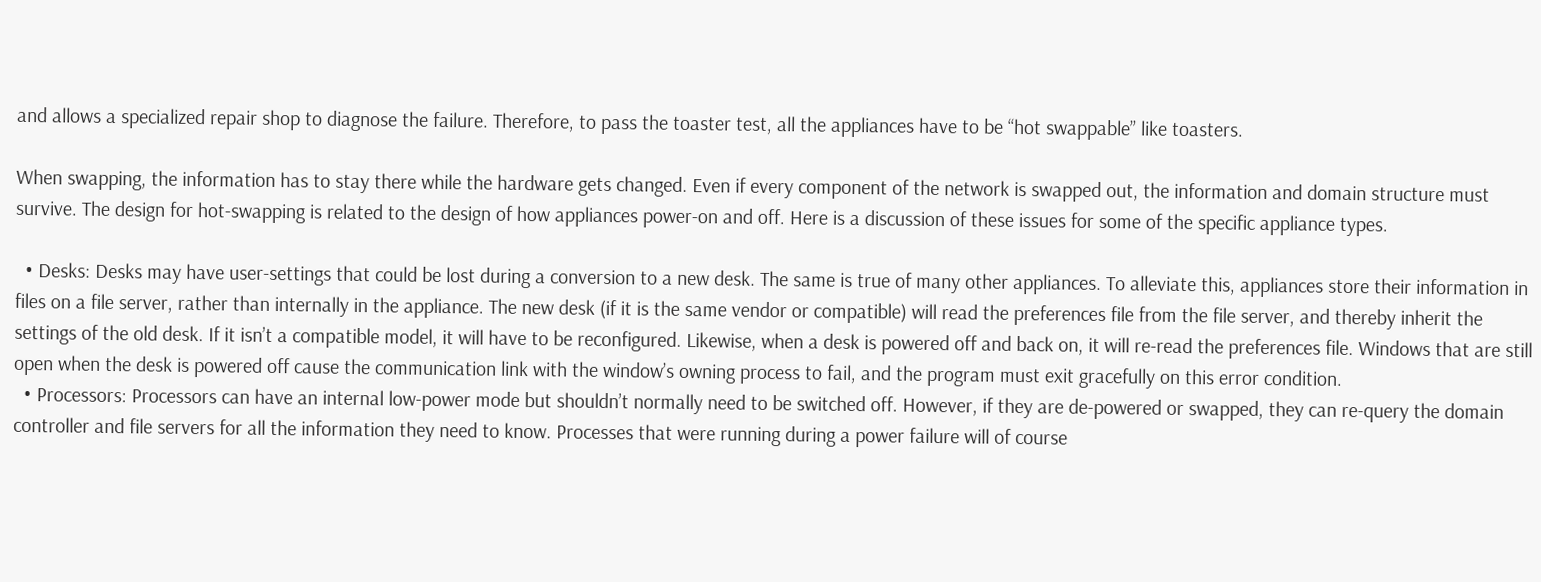and allows a specialized repair shop to diagnose the failure. Therefore, to pass the toaster test, all the appliances have to be “hot swappable” like toasters.

When swapping, the information has to stay there while the hardware gets changed. Even if every component of the network is swapped out, the information and domain structure must survive. The design for hot-swapping is related to the design of how appliances power-on and off. Here is a discussion of these issues for some of the specific appliance types.

  • Desks: Desks may have user-settings that could be lost during a conversion to a new desk. The same is true of many other appliances. To alleviate this, appliances store their information in files on a file server, rather than internally in the appliance. The new desk (if it is the same vendor or compatible) will read the preferences file from the file server, and thereby inherit the settings of the old desk. If it isn’t a compatible model, it will have to be reconfigured. Likewise, when a desk is powered off and back on, it will re-read the preferences file. Windows that are still open when the desk is powered off cause the communication link with the window’s owning process to fail, and the program must exit gracefully on this error condition.
  • Processors: Processors can have an internal low-power mode but shouldn’t normally need to be switched off. However, if they are de-powered or swapped, they can re-query the domain controller and file servers for all the information they need to know. Processes that were running during a power failure will of course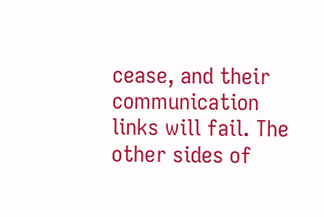cease, and their communication links will fail. The other sides of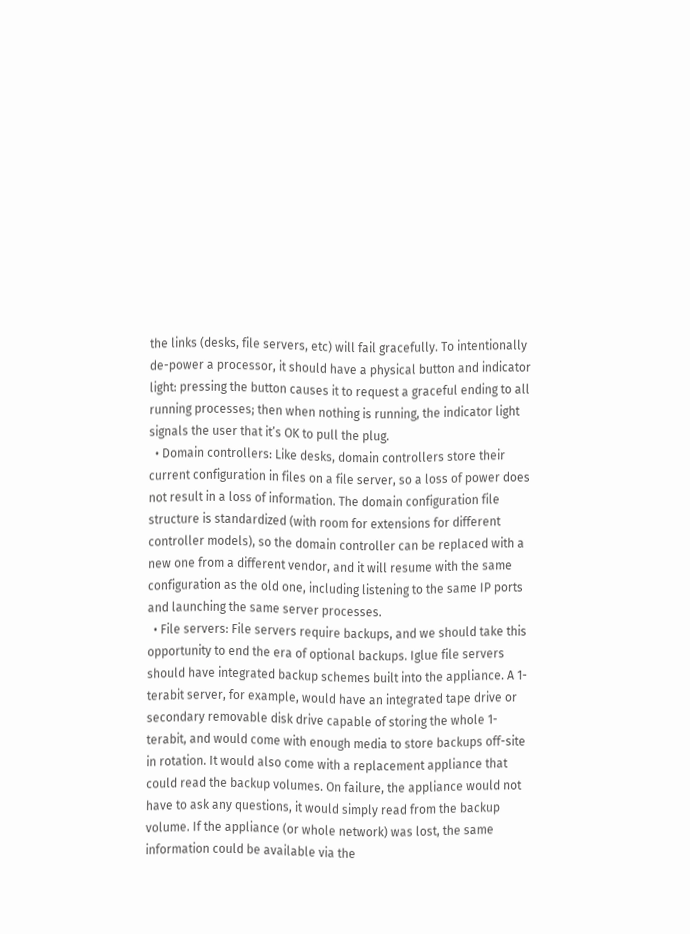the links (desks, file servers, etc) will fail gracefully. To intentionally de-power a processor, it should have a physical button and indicator light: pressing the button causes it to request a graceful ending to all running processes; then when nothing is running, the indicator light signals the user that it’s OK to pull the plug.
  • Domain controllers: Like desks, domain controllers store their current configuration in files on a file server, so a loss of power does not result in a loss of information. The domain configuration file structure is standardized (with room for extensions for different controller models), so the domain controller can be replaced with a new one from a different vendor, and it will resume with the same configuration as the old one, including listening to the same IP ports and launching the same server processes.
  • File servers: File servers require backups, and we should take this opportunity to end the era of optional backups. Iglue file servers should have integrated backup schemes built into the appliance. A 1-terabit server, for example, would have an integrated tape drive or secondary removable disk drive capable of storing the whole 1-terabit, and would come with enough media to store backups off-site in rotation. It would also come with a replacement appliance that could read the backup volumes. On failure, the appliance would not have to ask any questions, it would simply read from the backup volume. If the appliance (or whole network) was lost, the same information could be available via the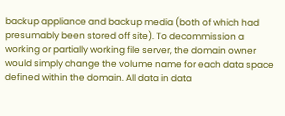backup appliance and backup media (both of which had presumably been stored off site). To decommission a working or partially working file server, the domain owner would simply change the volume name for each data space defined within the domain. All data in data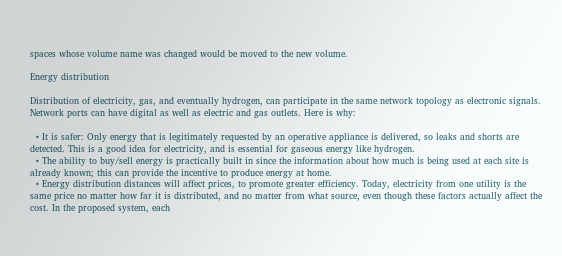spaces whose volume name was changed would be moved to the new volume.

Energy distribution

Distribution of electricity, gas, and eventually hydrogen, can participate in the same network topology as electronic signals. Network ports can have digital as well as electric and gas outlets. Here is why:

  • It is safer: Only energy that is legitimately requested by an operative appliance is delivered, so leaks and shorts are detected. This is a good idea for electricity, and is essential for gaseous energy like hydrogen.
  • The ability to buy/sell energy is practically built in since the information about how much is being used at each site is already known; this can provide the incentive to produce energy at home.
  • Energy distribution distances will affect prices, to promote greater efficiency. Today, electricity from one utility is the same price no matter how far it is distributed, and no matter from what source, even though these factors actually affect the cost. In the proposed system, each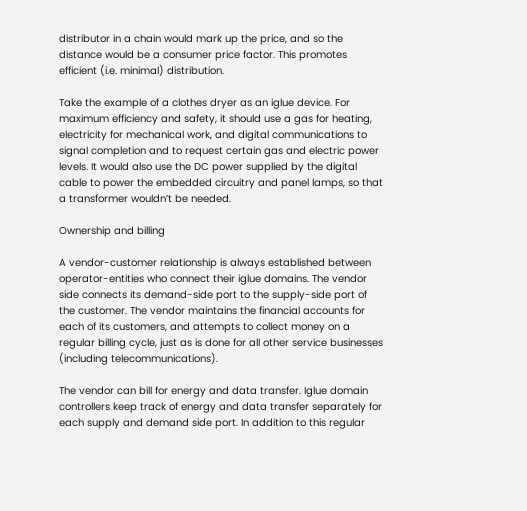distributor in a chain would mark up the price, and so the distance would be a consumer price factor. This promotes efficient (i.e. minimal) distribution.

Take the example of a clothes dryer as an iglue device. For maximum efficiency and safety, it should use a gas for heating, electricity for mechanical work, and digital communications to signal completion and to request certain gas and electric power levels. It would also use the DC power supplied by the digital cable to power the embedded circuitry and panel lamps, so that a transformer wouldn’t be needed.

Ownership and billing

A vendor-customer relationship is always established between operator-entities who connect their iglue domains. The vendor side connects its demand-side port to the supply-side port of the customer. The vendor maintains the financial accounts for each of its customers, and attempts to collect money on a regular billing cycle, just as is done for all other service businesses (including telecommunications).

The vendor can bill for energy and data transfer. Iglue domain controllers keep track of energy and data transfer separately for each supply and demand side port. In addition to this regular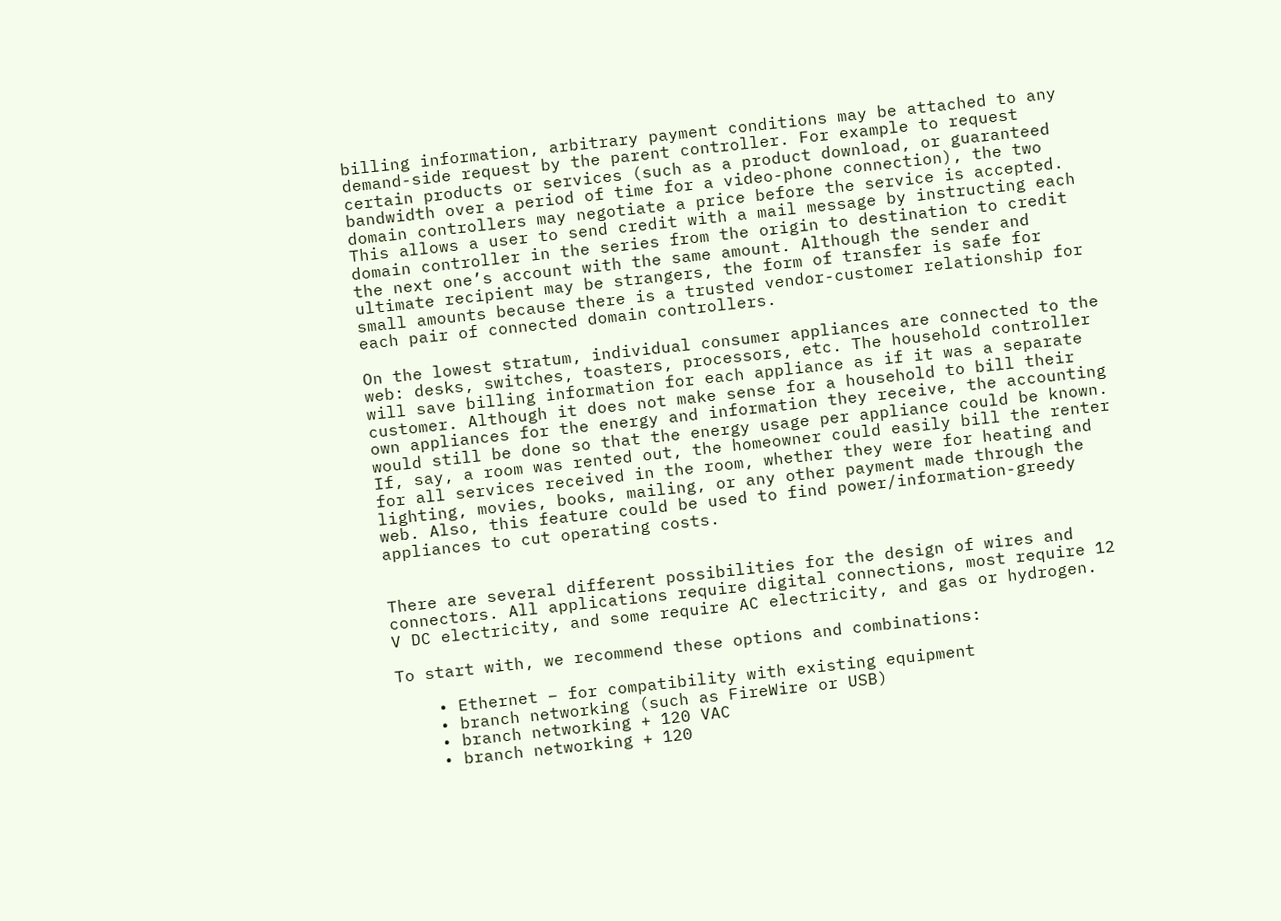billing information, arbitrary payment conditions may be attached to any demand-side request by the parent controller. For example to request certain products or services (such as a product download, or guaranteed bandwidth over a period of time for a video-phone connection), the two domain controllers may negotiate a price before the service is accepted. This allows a user to send credit with a mail message by instructing each domain controller in the series from the origin to destination to credit the next one’s account with the same amount. Although the sender and ultimate recipient may be strangers, the form of transfer is safe for small amounts because there is a trusted vendor-customer relationship for each pair of connected domain controllers.

On the lowest stratum, individual consumer appliances are connected to the web: desks, switches, toasters, processors, etc. The household controller will save billing information for each appliance as if it was a separate customer. Although it does not make sense for a household to bill their own appliances for the energy and information they receive, the accounting would still be done so that the energy usage per appliance could be known. If, say, a room was rented out, the homeowner could easily bill the renter for all services received in the room, whether they were for heating and lighting, movies, books, mailing, or any other payment made through the web. Also, this feature could be used to find power/information-greedy appliances to cut operating costs.


There are several different possibilities for the design of wires and connectors. All applications require digital connections, most require 12 V DC electricity, and some require AC electricity, and gas or hydrogen.

To start with, we recommend these options and combinations:

    • Ethernet – for compatibility with existing equipment
    • branch networking (such as FireWire or USB)
    • branch networking + 120 VAC
    • branch networking + 120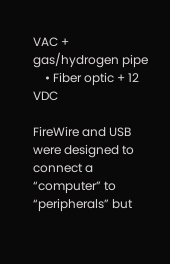VAC + gas/hydrogen pipe
    • Fiber optic + 12 VDC

FireWire and USB were designed to connect a “computer” to “peripherals” but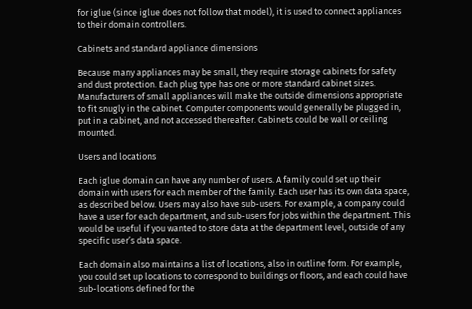for iglue (since iglue does not follow that model), it is used to connect appliances to their domain controllers.

Cabinets and standard appliance dimensions

Because many appliances may be small, they require storage cabinets for safety and dust protection. Each plug type has one or more standard cabinet sizes. Manufacturers of small appliances will make the outside dimensions appropriate to fit snugly in the cabinet. Computer components would generally be plugged in, put in a cabinet, and not accessed thereafter. Cabinets could be wall or ceiling mounted.

Users and locations

Each iglue domain can have any number of users. A family could set up their domain with users for each member of the family. Each user has its own data space, as described below. Users may also have sub-users. For example, a company could have a user for each department, and sub-users for jobs within the department. This would be useful if you wanted to store data at the department level, outside of any specific user’s data space.

Each domain also maintains a list of locations, also in outline form. For example, you could set up locations to correspond to buildings or floors, and each could have sub-locations defined for the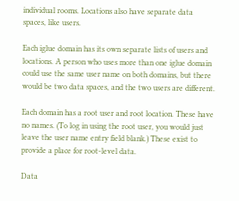individual rooms. Locations also have separate data spaces, like users.

Each iglue domain has its own separate lists of users and locations. A person who uses more than one iglue domain could use the same user name on both domains, but there would be two data spaces, and the two users are different.

Each domain has a root user and root location. These have no names. (To log in using the root user, you would just leave the user name entry field blank.) These exist to provide a place for root-level data.

Data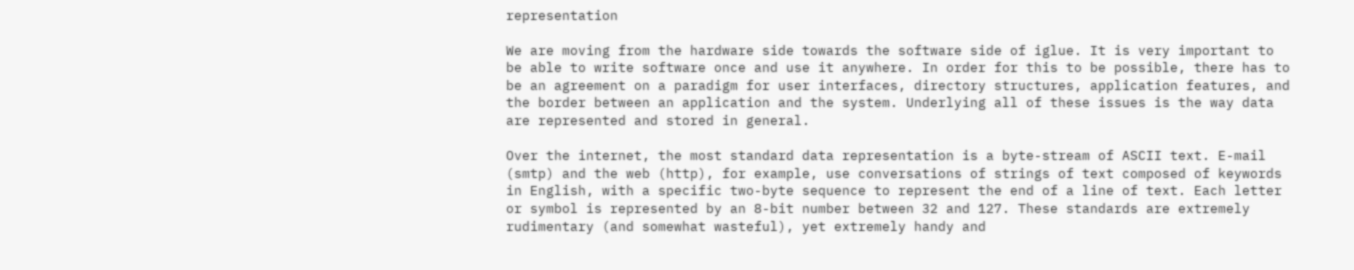representation

We are moving from the hardware side towards the software side of iglue. It is very important to be able to write software once and use it anywhere. In order for this to be possible, there has to be an agreement on a paradigm for user interfaces, directory structures, application features, and the border between an application and the system. Underlying all of these issues is the way data are represented and stored in general.

Over the internet, the most standard data representation is a byte-stream of ASCII text. E-mail (smtp) and the web (http), for example, use conversations of strings of text composed of keywords in English, with a specific two-byte sequence to represent the end of a line of text. Each letter or symbol is represented by an 8-bit number between 32 and 127. These standards are extremely rudimentary (and somewhat wasteful), yet extremely handy and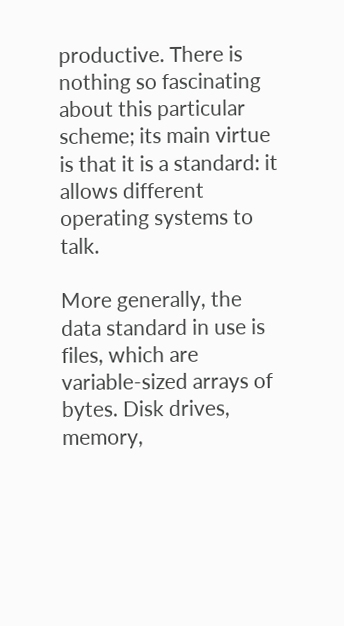productive. There is nothing so fascinating about this particular scheme; its main virtue is that it is a standard: it allows different operating systems to talk.

More generally, the data standard in use is files, which are variable-sized arrays of bytes. Disk drives, memory,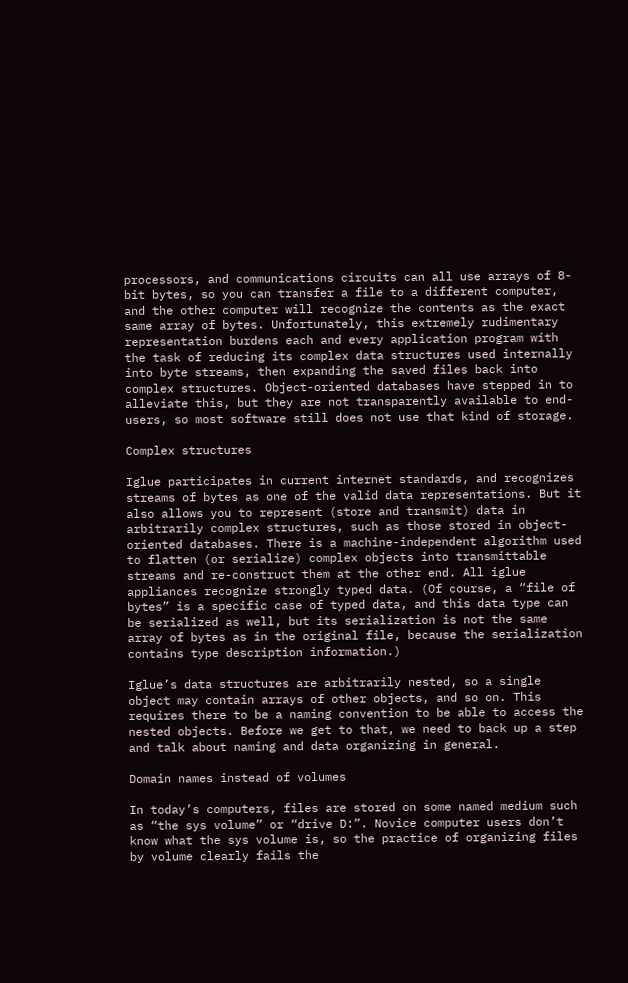processors, and communications circuits can all use arrays of 8-bit bytes, so you can transfer a file to a different computer, and the other computer will recognize the contents as the exact same array of bytes. Unfortunately, this extremely rudimentary representation burdens each and every application program with the task of reducing its complex data structures used internally into byte streams, then expanding the saved files back into complex structures. Object-oriented databases have stepped in to alleviate this, but they are not transparently available to end-users, so most software still does not use that kind of storage.

Complex structures

Iglue participates in current internet standards, and recognizes streams of bytes as one of the valid data representations. But it also allows you to represent (store and transmit) data in arbitrarily complex structures, such as those stored in object-oriented databases. There is a machine-independent algorithm used to flatten (or serialize) complex objects into transmittable streams and re-construct them at the other end. All iglue appliances recognize strongly typed data. (Of course, a “file of bytes” is a specific case of typed data, and this data type can be serialized as well, but its serialization is not the same array of bytes as in the original file, because the serialization contains type description information.)

Iglue’s data structures are arbitrarily nested, so a single object may contain arrays of other objects, and so on. This requires there to be a naming convention to be able to access the nested objects. Before we get to that, we need to back up a step and talk about naming and data organizing in general.

Domain names instead of volumes

In today’s computers, files are stored on some named medium such as “the sys volume” or “drive D:”. Novice computer users don’t know what the sys volume is, so the practice of organizing files by volume clearly fails the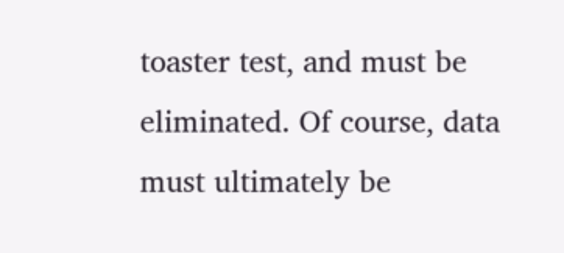toaster test, and must be eliminated. Of course, data must ultimately be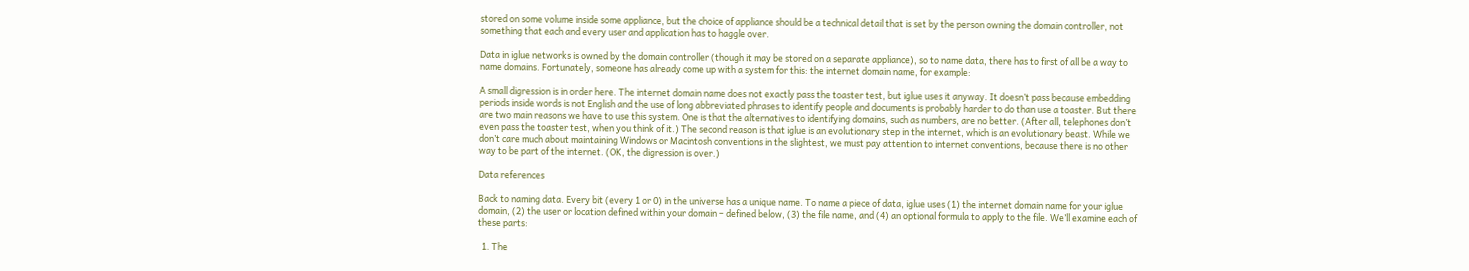stored on some volume inside some appliance, but the choice of appliance should be a technical detail that is set by the person owning the domain controller, not something that each and every user and application has to haggle over.

Data in iglue networks is owned by the domain controller (though it may be stored on a separate appliance), so to name data, there has to first of all be a way to name domains. Fortunately, someone has already come up with a system for this: the internet domain name, for example:

A small digression is in order here. The internet domain name does not exactly pass the toaster test, but iglue uses it anyway. It doesn’t pass because embedding periods inside words is not English and the use of long abbreviated phrases to identify people and documents is probably harder to do than use a toaster. But there are two main reasons we have to use this system. One is that the alternatives to identifying domains, such as numbers, are no better. (After all, telephones don’t even pass the toaster test, when you think of it.) The second reason is that iglue is an evolutionary step in the internet, which is an evolutionary beast. While we don’t care much about maintaining Windows or Macintosh conventions in the slightest, we must pay attention to internet conventions, because there is no other way to be part of the internet. (OK, the digression is over.)

Data references

Back to naming data. Every bit (every 1 or 0) in the universe has a unique name. To name a piece of data, iglue uses (1) the internet domain name for your iglue domain, (2) the user or location defined within your domain – defined below, (3) the file name, and (4) an optional formula to apply to the file. We’ll examine each of these parts:

  1. The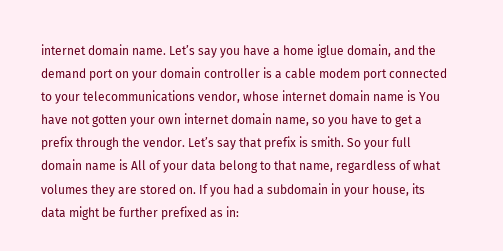internet domain name. Let’s say you have a home iglue domain, and the demand port on your domain controller is a cable modem port connected to your telecommunications vendor, whose internet domain name is You have not gotten your own internet domain name, so you have to get a prefix through the vendor. Let’s say that prefix is smith. So your full domain name is All of your data belong to that name, regardless of what volumes they are stored on. If you had a subdomain in your house, its data might be further prefixed as in: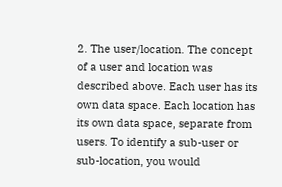2. The user/location. The concept of a user and location was described above. Each user has its own data space. Each location has its own data space, separate from users. To identify a sub-user or sub-location, you would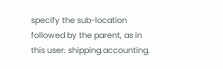specify the sub-location followed by the parent, as in this user: shipping.accounting.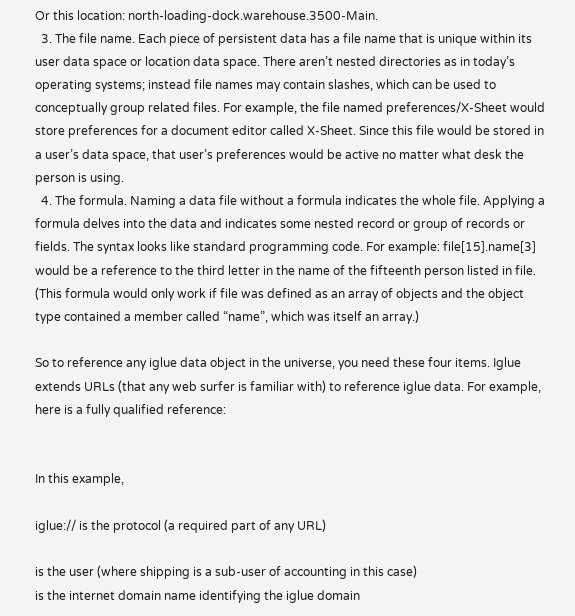Or this location: north-loading-dock.warehouse.3500-Main.
  3. The file name. Each piece of persistent data has a file name that is unique within its user data space or location data space. There aren’t nested directories as in today’s operating systems; instead file names may contain slashes, which can be used to conceptually group related files. For example, the file named preferences/X-Sheet would store preferences for a document editor called X-Sheet. Since this file would be stored in a user’s data space, that user’s preferences would be active no matter what desk the person is using.
  4. The formula. Naming a data file without a formula indicates the whole file. Applying a formula delves into the data and indicates some nested record or group of records or fields. The syntax looks like standard programming code. For example: file[15].name[3] would be a reference to the third letter in the name of the fifteenth person listed in file. (This formula would only work if file was defined as an array of objects and the object type contained a member called “name”, which was itself an array.)

So to reference any iglue data object in the universe, you need these four items. Iglue extends URLs (that any web surfer is familiar with) to reference iglue data. For example, here is a fully qualified reference:


In this example,

iglue:// is the protocol (a required part of any URL)

is the user (where shipping is a sub-user of accounting in this case)
is the internet domain name identifying the iglue domain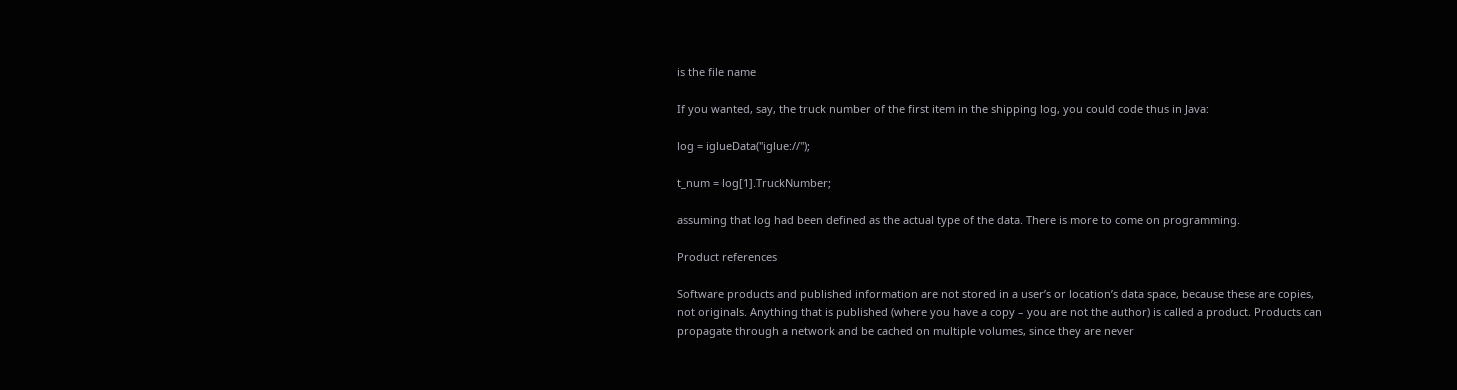is the file name

If you wanted, say, the truck number of the first item in the shipping log, you could code thus in Java:

log = iglueData("iglue://");

t_num = log[1].TruckNumber;

assuming that log had been defined as the actual type of the data. There is more to come on programming.

Product references

Software products and published information are not stored in a user’s or location’s data space, because these are copies, not originals. Anything that is published (where you have a copy – you are not the author) is called a product. Products can propagate through a network and be cached on multiple volumes, since they are never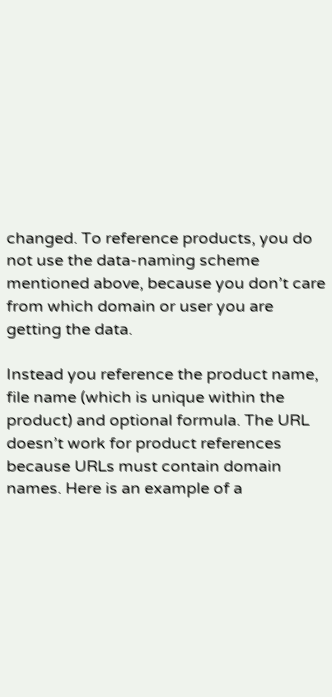changed. To reference products, you do not use the data-naming scheme mentioned above, because you don’t care from which domain or user you are getting the data.

Instead you reference the product name, file name (which is unique within the product) and optional formula. The URL doesn’t work for product references because URLs must contain domain names. Here is an example of a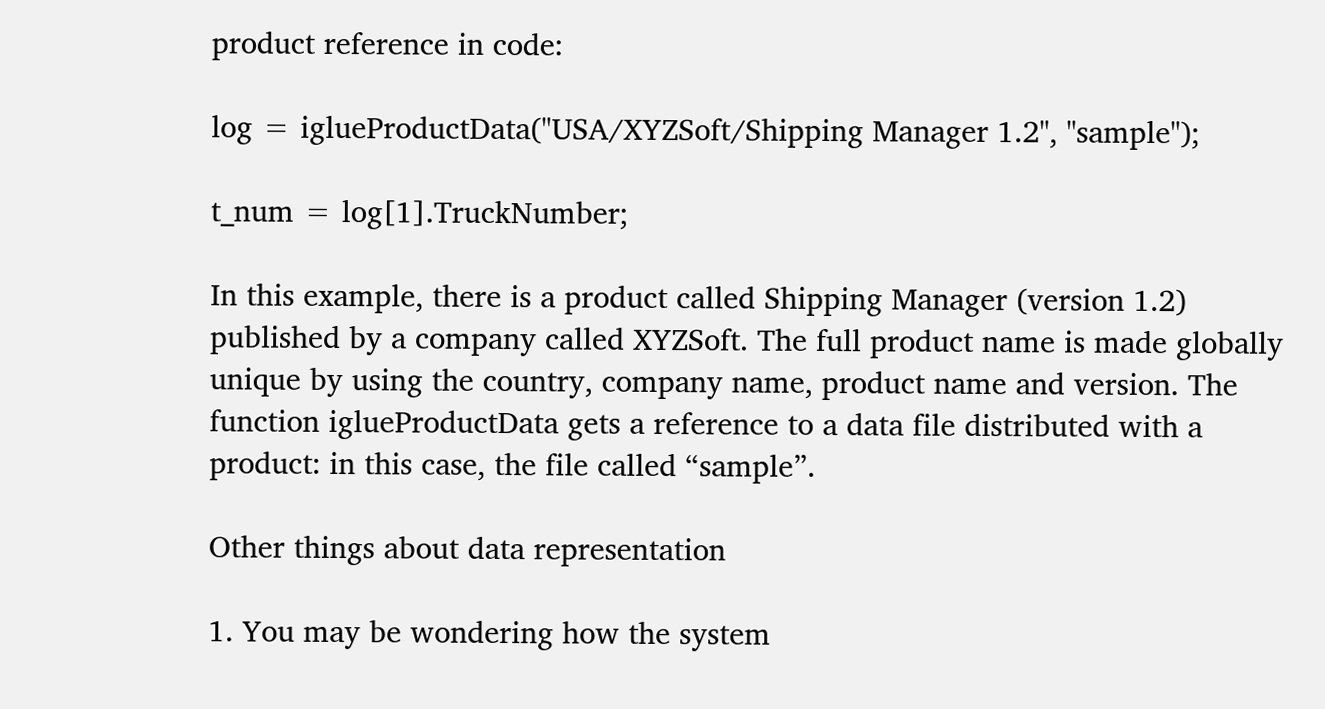product reference in code:

log = iglueProductData("USA/XYZSoft/Shipping Manager 1.2", "sample");

t_num = log[1].TruckNumber;

In this example, there is a product called Shipping Manager (version 1.2) published by a company called XYZSoft. The full product name is made globally unique by using the country, company name, product name and version. The function iglueProductData gets a reference to a data file distributed with a product: in this case, the file called “sample”.

Other things about data representation

1. You may be wondering how the system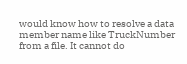would know how to resolve a data member name like TruckNumber from a file. It cannot do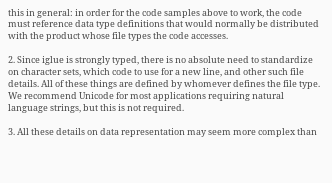this in general: in order for the code samples above to work, the code must reference data type definitions that would normally be distributed with the product whose file types the code accesses.

2. Since iglue is strongly typed, there is no absolute need to standardize on character sets, which code to use for a new line, and other such file details. All of these things are defined by whomever defines the file type. We recommend Unicode for most applications requiring natural language strings, but this is not required.

3. All these details on data representation may seem more complex than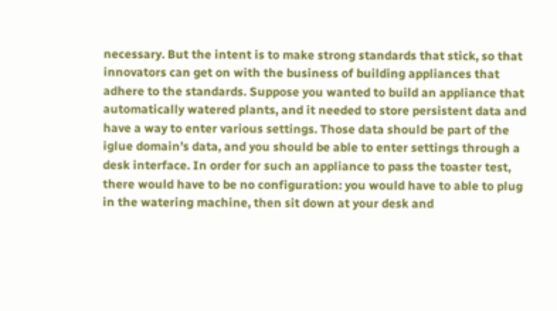necessary. But the intent is to make strong standards that stick, so that innovators can get on with the business of building appliances that adhere to the standards. Suppose you wanted to build an appliance that automatically watered plants, and it needed to store persistent data and have a way to enter various settings. Those data should be part of the iglue domain’s data, and you should be able to enter settings through a desk interface. In order for such an appliance to pass the toaster test, there would have to be no configuration: you would have to able to plug in the watering machine, then sit down at your desk and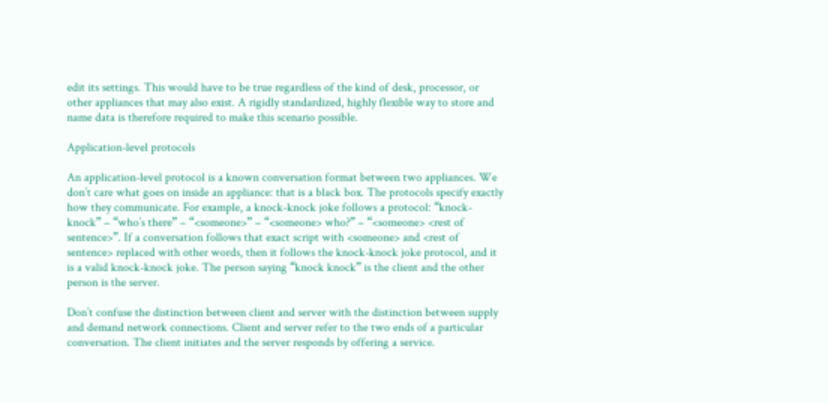edit its settings. This would have to be true regardless of the kind of desk, processor, or other appliances that may also exist. A rigidly standardized, highly flexible way to store and name data is therefore required to make this scenario possible.

Application-level protocols

An application-level protocol is a known conversation format between two appliances. We don’t care what goes on inside an appliance: that is a black box. The protocols specify exactly how they communicate. For example, a knock-knock joke follows a protocol: “knock-knock” – “who’s there” – “<someone>” – “<someone> who?” – “<someone> <rest of sentence>”. If a conversation follows that exact script with <someone> and <rest of sentence> replaced with other words, then it follows the knock-knock joke protocol, and it is a valid knock-knock joke. The person saying “knock knock” is the client and the other person is the server.

Don’t confuse the distinction between client and server with the distinction between supply and demand network connections. Client and server refer to the two ends of a particular conversation. The client initiates and the server responds by offering a service.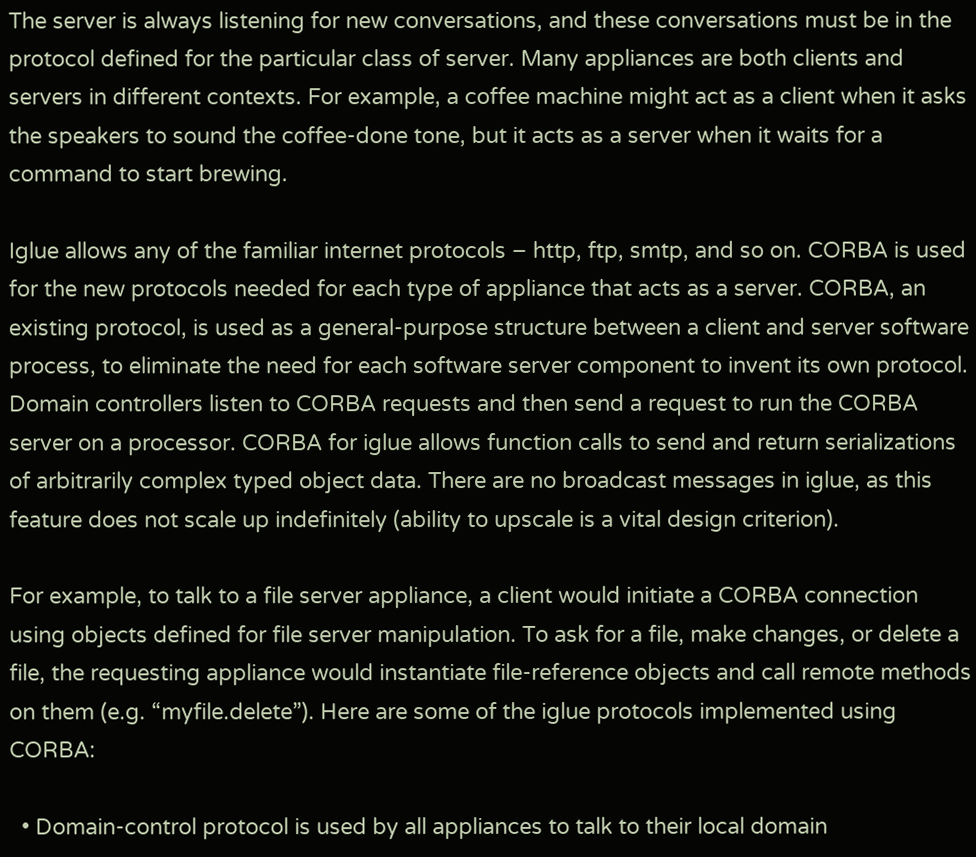The server is always listening for new conversations, and these conversations must be in the protocol defined for the particular class of server. Many appliances are both clients and servers in different contexts. For example, a coffee machine might act as a client when it asks the speakers to sound the coffee-done tone, but it acts as a server when it waits for a command to start brewing.

Iglue allows any of the familiar internet protocols – http, ftp, smtp, and so on. CORBA is used for the new protocols needed for each type of appliance that acts as a server. CORBA, an existing protocol, is used as a general-purpose structure between a client and server software process, to eliminate the need for each software server component to invent its own protocol. Domain controllers listen to CORBA requests and then send a request to run the CORBA server on a processor. CORBA for iglue allows function calls to send and return serializations of arbitrarily complex typed object data. There are no broadcast messages in iglue, as this feature does not scale up indefinitely (ability to upscale is a vital design criterion).

For example, to talk to a file server appliance, a client would initiate a CORBA connection using objects defined for file server manipulation. To ask for a file, make changes, or delete a file, the requesting appliance would instantiate file-reference objects and call remote methods on them (e.g. “myfile.delete”). Here are some of the iglue protocols implemented using CORBA:

  • Domain-control protocol is used by all appliances to talk to their local domain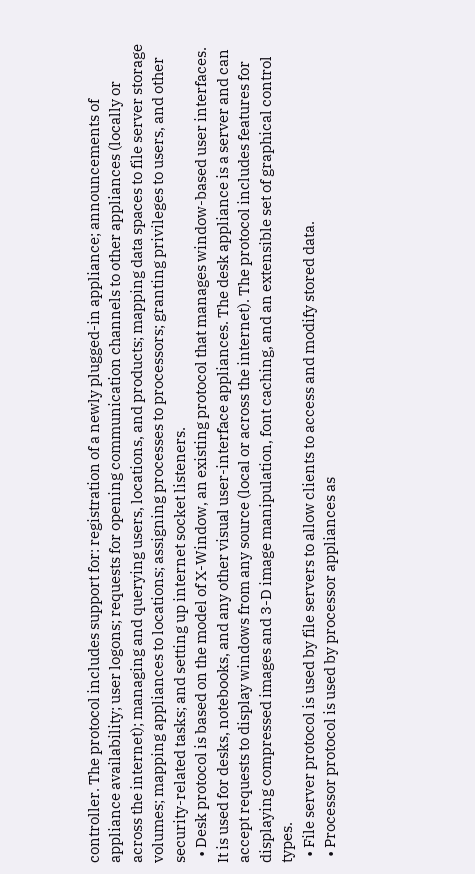controller. The protocol includes support for: registration of a newly plugged-in appliance; announcements of appliance availability; user logons; requests for opening communication channels to other appliances (locally or across the internet); managing and querying users, locations, and products; mapping data spaces to file server storage volumes; mapping appliances to locations; assigning processes to processors; granting privileges to users, and other security-related tasks; and setting up internet socket listeners.
  • Desk protocol is based on the model of X-Window, an existing protocol that manages window-based user interfaces. It is used for desks, notebooks, and any other visual user-interface appliances. The desk appliance is a server and can accept requests to display windows from any source (local or across the internet). The protocol includes features for displaying compressed images and 3-D image manipulation, font caching, and an extensible set of graphical control types.
  • File server protocol is used by file servers to allow clients to access and modify stored data.
  • Processor protocol is used by processor appliances as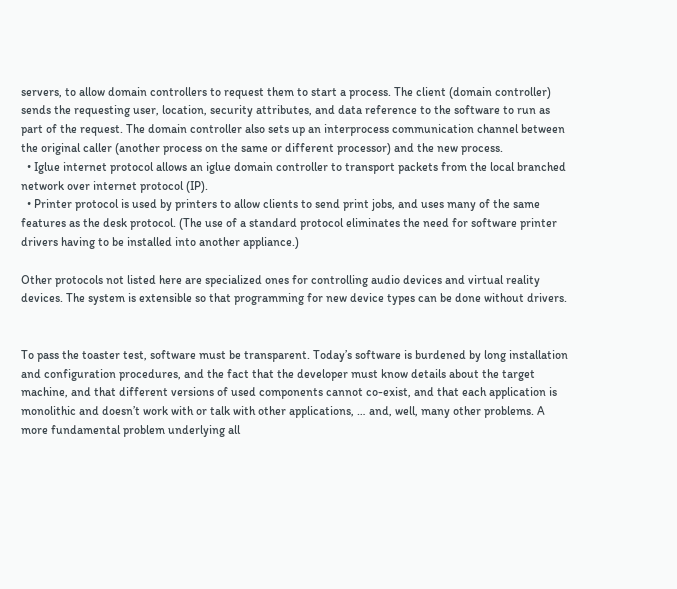servers, to allow domain controllers to request them to start a process. The client (domain controller) sends the requesting user, location, security attributes, and data reference to the software to run as part of the request. The domain controller also sets up an interprocess communication channel between the original caller (another process on the same or different processor) and the new process.
  • Iglue internet protocol allows an iglue domain controller to transport packets from the local branched network over internet protocol (IP).
  • Printer protocol is used by printers to allow clients to send print jobs, and uses many of the same features as the desk protocol. (The use of a standard protocol eliminates the need for software printer drivers having to be installed into another appliance.)

Other protocols not listed here are specialized ones for controlling audio devices and virtual reality devices. The system is extensible so that programming for new device types can be done without drivers.


To pass the toaster test, software must be transparent. Today’s software is burdened by long installation and configuration procedures, and the fact that the developer must know details about the target machine, and that different versions of used components cannot co-exist, and that each application is monolithic and doesn’t work with or talk with other applications, … and, well, many other problems. A more fundamental problem underlying all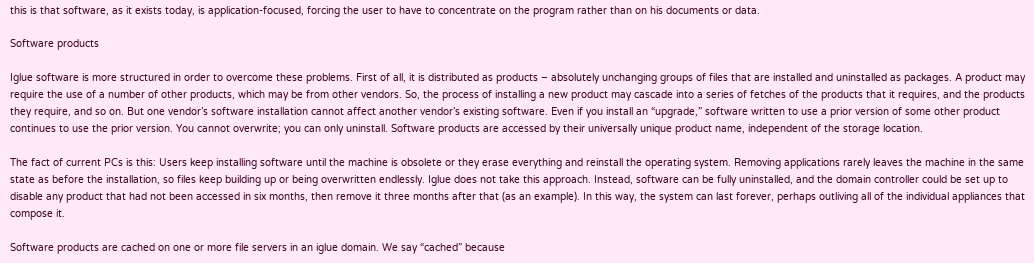this is that software, as it exists today, is application-focused, forcing the user to have to concentrate on the program rather than on his documents or data.

Software products

Iglue software is more structured in order to overcome these problems. First of all, it is distributed as products – absolutely unchanging groups of files that are installed and uninstalled as packages. A product may require the use of a number of other products, which may be from other vendors. So, the process of installing a new product may cascade into a series of fetches of the products that it requires, and the products they require, and so on. But one vendor’s software installation cannot affect another vendor’s existing software. Even if you install an “upgrade,” software written to use a prior version of some other product continues to use the prior version. You cannot overwrite; you can only uninstall. Software products are accessed by their universally unique product name, independent of the storage location.

The fact of current PCs is this: Users keep installing software until the machine is obsolete or they erase everything and reinstall the operating system. Removing applications rarely leaves the machine in the same state as before the installation, so files keep building up or being overwritten endlessly. Iglue does not take this approach. Instead, software can be fully uninstalled, and the domain controller could be set up to disable any product that had not been accessed in six months, then remove it three months after that (as an example). In this way, the system can last forever, perhaps outliving all of the individual appliances that compose it.

Software products are cached on one or more file servers in an iglue domain. We say “cached” because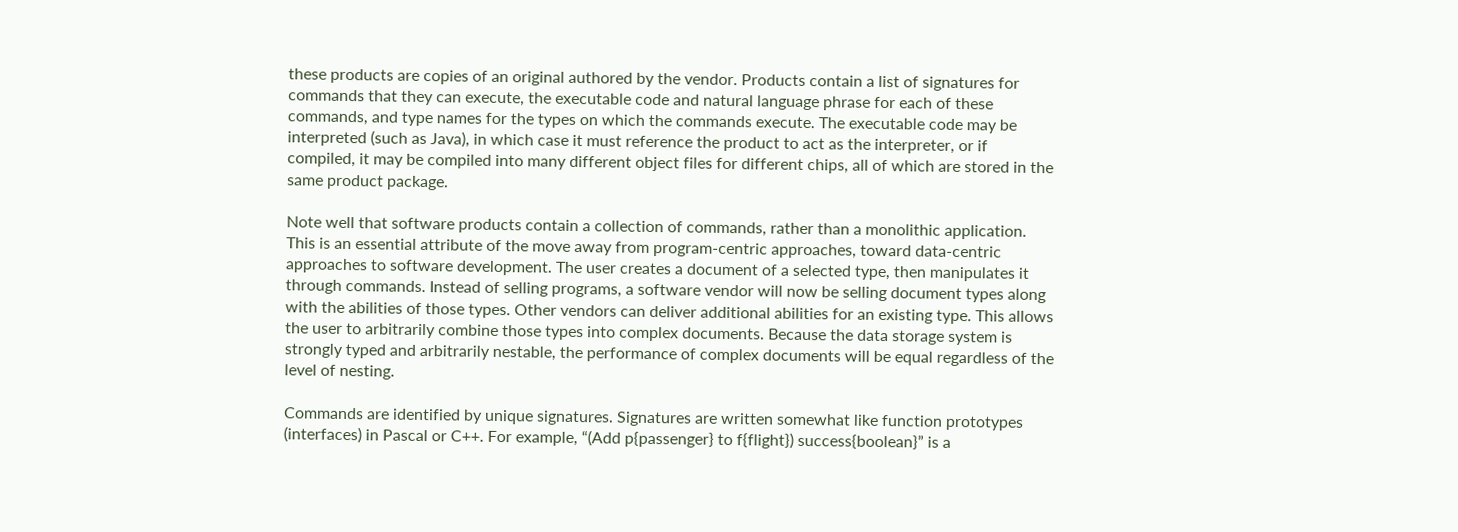these products are copies of an original authored by the vendor. Products contain a list of signatures for commands that they can execute, the executable code and natural language phrase for each of these commands, and type names for the types on which the commands execute. The executable code may be interpreted (such as Java), in which case it must reference the product to act as the interpreter, or if compiled, it may be compiled into many different object files for different chips, all of which are stored in the same product package.

Note well that software products contain a collection of commands, rather than a monolithic application. This is an essential attribute of the move away from program-centric approaches, toward data-centric approaches to software development. The user creates a document of a selected type, then manipulates it through commands. Instead of selling programs, a software vendor will now be selling document types along with the abilities of those types. Other vendors can deliver additional abilities for an existing type. This allows the user to arbitrarily combine those types into complex documents. Because the data storage system is strongly typed and arbitrarily nestable, the performance of complex documents will be equal regardless of the level of nesting.

Commands are identified by unique signatures. Signatures are written somewhat like function prototypes (interfaces) in Pascal or C++. For example, “(Add p{passenger} to f{flight}) success{boolean}” is a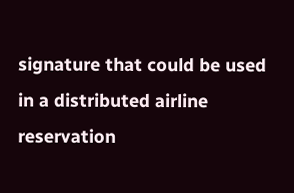signature that could be used in a distributed airline reservation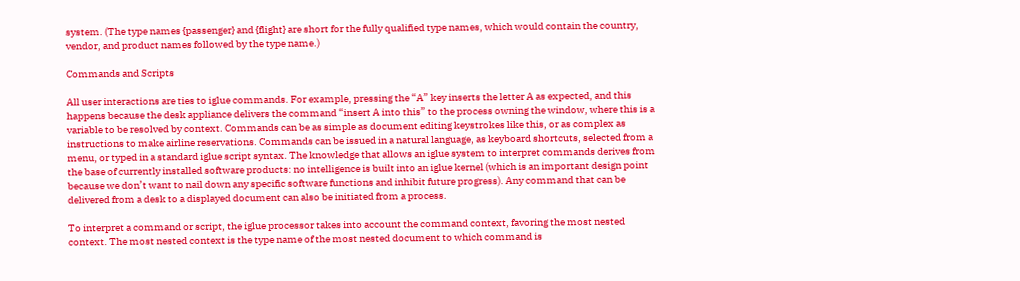system. (The type names {passenger} and {flight} are short for the fully qualified type names, which would contain the country, vendor, and product names followed by the type name.)

Commands and Scripts

All user interactions are ties to iglue commands. For example, pressing the “A” key inserts the letter A as expected, and this happens because the desk appliance delivers the command “insert A into this” to the process owning the window, where this is a variable to be resolved by context. Commands can be as simple as document editing keystrokes like this, or as complex as instructions to make airline reservations. Commands can be issued in a natural language, as keyboard shortcuts, selected from a menu, or typed in a standard iglue script syntax. The knowledge that allows an iglue system to interpret commands derives from the base of currently installed software products: no intelligence is built into an iglue kernel (which is an important design point because we don’t want to nail down any specific software functions and inhibit future progress). Any command that can be delivered from a desk to a displayed document can also be initiated from a process.

To interpret a command or script, the iglue processor takes into account the command context, favoring the most nested context. The most nested context is the type name of the most nested document to which command is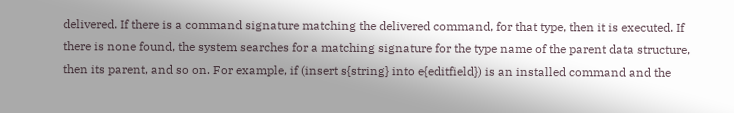delivered. If there is a command signature matching the delivered command, for that type, then it is executed. If there is none found, the system searches for a matching signature for the type name of the parent data structure, then its parent, and so on. For example, if (insert s{string} into e{editfield}) is an installed command and the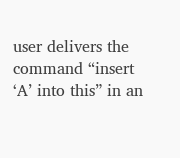user delivers the command “insert ‘A’ into this” in an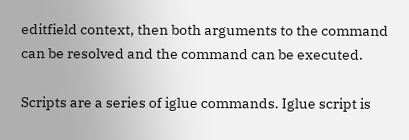editfield context, then both arguments to the command can be resolved and the command can be executed.

Scripts are a series of iglue commands. Iglue script is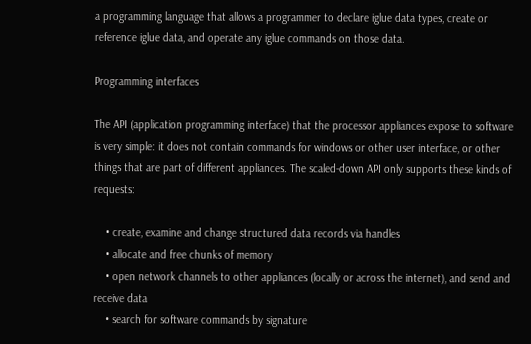a programming language that allows a programmer to declare iglue data types, create or reference iglue data, and operate any iglue commands on those data.

Programming interfaces

The API (application programming interface) that the processor appliances expose to software is very simple: it does not contain commands for windows or other user interface, or other things that are part of different appliances. The scaled-down API only supports these kinds of requests:

    • create, examine and change structured data records via handles
    • allocate and free chunks of memory
    • open network channels to other appliances (locally or across the internet), and send and receive data
    • search for software commands by signature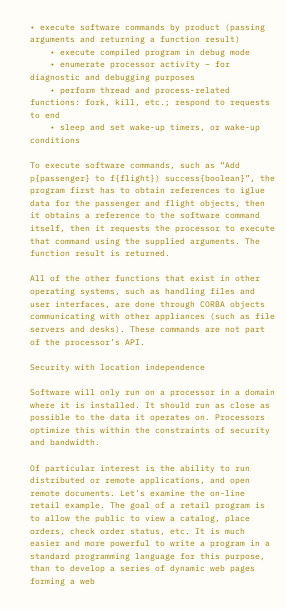• execute software commands by product (passing arguments and returning a function result)
    • execute compiled program in debug mode
    • enumerate processor activity – for diagnostic and debugging purposes
    • perform thread and process-related functions: fork, kill, etc.; respond to requests to end
    • sleep and set wake-up timers, or wake-up conditions

To execute software commands, such as “Add p{passenger} to f{flight}) success{boolean}”, the program first has to obtain references to iglue data for the passenger and flight objects, then it obtains a reference to the software command itself, then it requests the processor to execute that command using the supplied arguments. The function result is returned.

All of the other functions that exist in other operating systems, such as handling files and user interfaces, are done through CORBA objects communicating with other appliances (such as file servers and desks). These commands are not part of the processor’s API.

Security with location independence

Software will only run on a processor in a domain where it is installed. It should run as close as possible to the data it operates on. Processors optimize this within the constraints of security and bandwidth.

Of particular interest is the ability to run distributed or remote applications, and open remote documents. Let’s examine the on-line retail example. The goal of a retail program is to allow the public to view a catalog, place orders, check order status, etc. It is much easier and more powerful to write a program in a standard programming language for this purpose, than to develop a series of dynamic web pages forming a web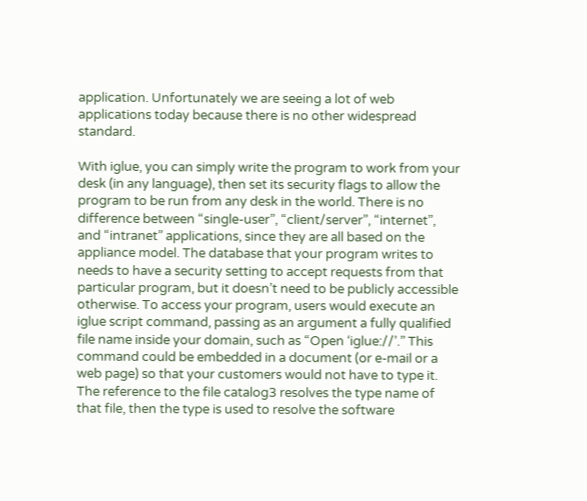application. Unfortunately we are seeing a lot of web applications today because there is no other widespread standard.

With iglue, you can simply write the program to work from your desk (in any language), then set its security flags to allow the program to be run from any desk in the world. There is no difference between “single-user”, “client/server”, “internet”, and “intranet” applications, since they are all based on the appliance model. The database that your program writes to needs to have a security setting to accept requests from that particular program, but it doesn’t need to be publicly accessible otherwise. To access your program, users would execute an iglue script command, passing as an argument a fully qualified file name inside your domain, such as “Open ‘iglue://’.” This command could be embedded in a document (or e-mail or a web page) so that your customers would not have to type it. The reference to the file catalog3 resolves the type name of that file, then the type is used to resolve the software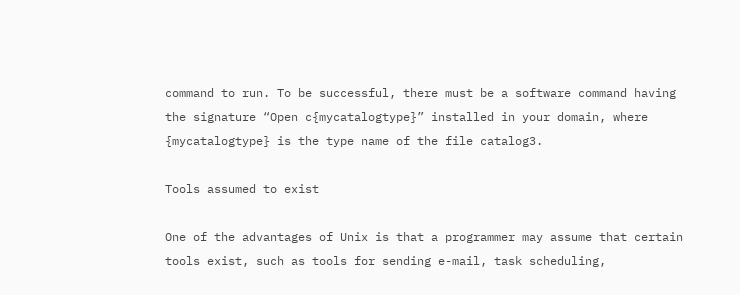command to run. To be successful, there must be a software command having the signature “Open c{mycatalogtype}” installed in your domain, where {mycatalogtype} is the type name of the file catalog3.

Tools assumed to exist

One of the advantages of Unix is that a programmer may assume that certain tools exist, such as tools for sending e-mail, task scheduling,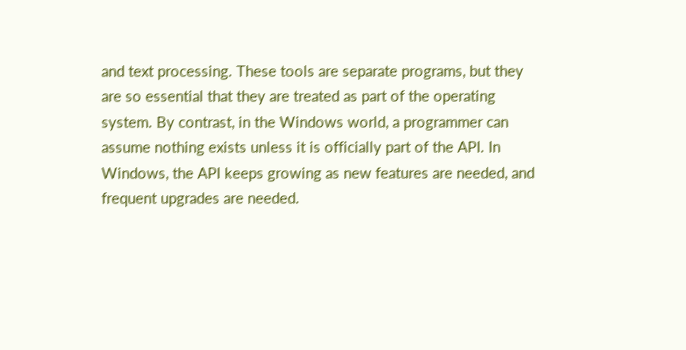and text processing. These tools are separate programs, but they are so essential that they are treated as part of the operating system. By contrast, in the Windows world, a programmer can assume nothing exists unless it is officially part of the API. In Windows, the API keeps growing as new features are needed, and frequent upgrades are needed.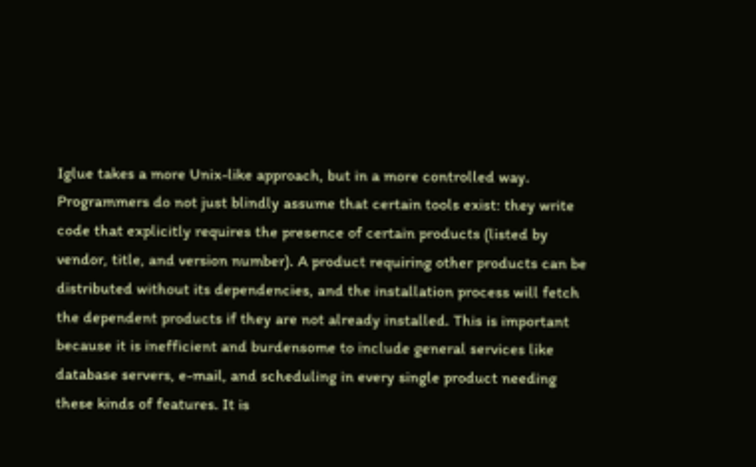Iglue takes a more Unix-like approach, but in a more controlled way. Programmers do not just blindly assume that certain tools exist: they write code that explicitly requires the presence of certain products (listed by vendor, title, and version number). A product requiring other products can be distributed without its dependencies, and the installation process will fetch the dependent products if they are not already installed. This is important because it is inefficient and burdensome to include general services like database servers, e-mail, and scheduling in every single product needing these kinds of features. It is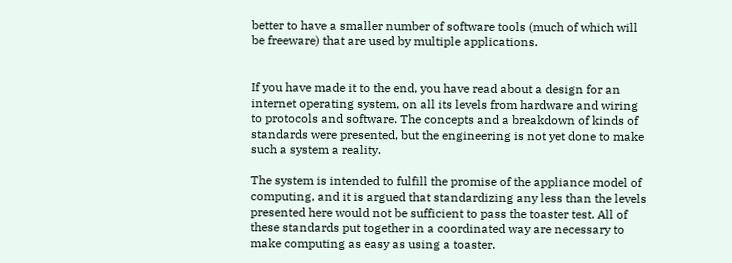better to have a smaller number of software tools (much of which will be freeware) that are used by multiple applications.


If you have made it to the end, you have read about a design for an internet operating system, on all its levels from hardware and wiring to protocols and software. The concepts and a breakdown of kinds of standards were presented, but the engineering is not yet done to make such a system a reality.

The system is intended to fulfill the promise of the appliance model of computing, and it is argued that standardizing any less than the levels presented here would not be sufficient to pass the toaster test. All of these standards put together in a coordinated way are necessary to make computing as easy as using a toaster.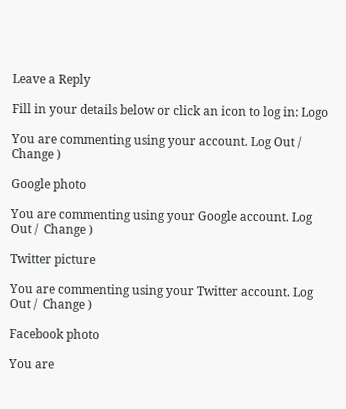Leave a Reply

Fill in your details below or click an icon to log in: Logo

You are commenting using your account. Log Out /  Change )

Google photo

You are commenting using your Google account. Log Out /  Change )

Twitter picture

You are commenting using your Twitter account. Log Out /  Change )

Facebook photo

You are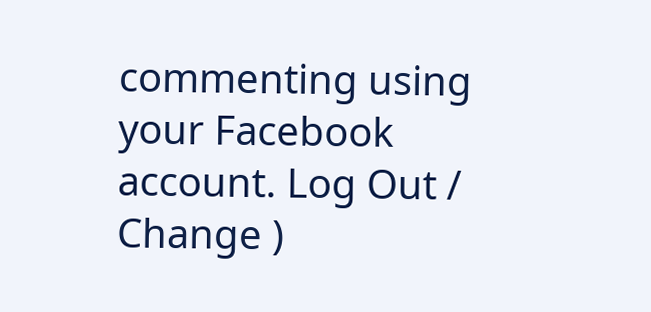commenting using your Facebook account. Log Out /  Change )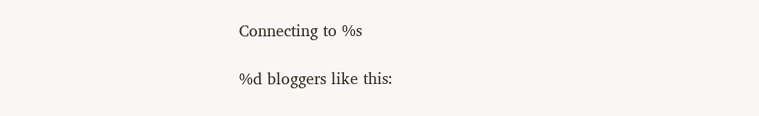Connecting to %s

%d bloggers like this: